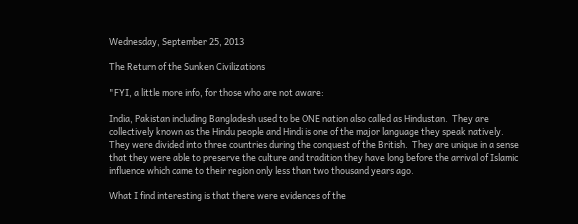Wednesday, September 25, 2013

The Return of the Sunken Civilizations

"FYI, a little more info, for those who are not aware:

India, Pakistan including Bangladesh used to be ONE nation also called as Hindustan.  They are collectively known as the Hindu people and Hindi is one of the major language they speak natively. They were divided into three countries during the conquest of the British.  They are unique in a sense that they were able to preserve the culture and tradition they have long before the arrival of Islamic influence which came to their region only less than two thousand years ago.

What I find interesting is that there were evidences of the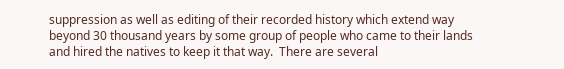suppression as well as editing of their recorded history which extend way beyond 30 thousand years by some group of people who came to their lands and hired the natives to keep it that way.  There are several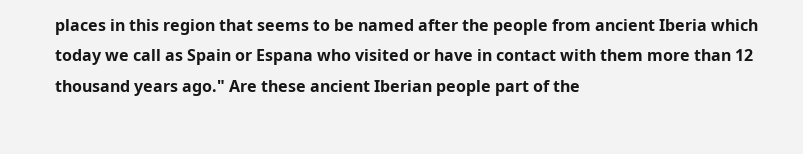places in this region that seems to be named after the people from ancient Iberia which today we call as Spain or Espana who visited or have in contact with them more than 12 thousand years ago." Are these ancient Iberian people part of the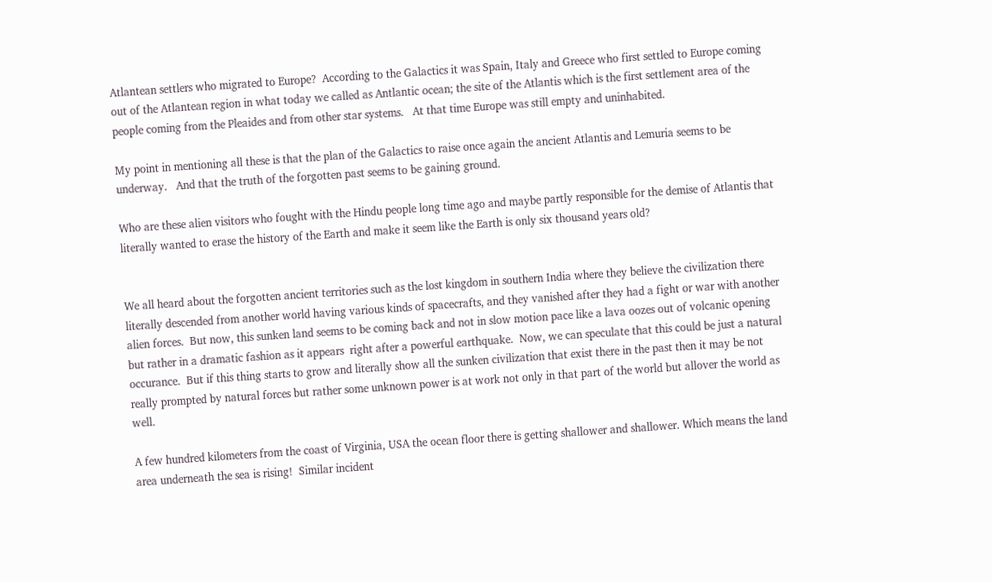Atlantean settlers who migrated to Europe?  According to the Galactics it was Spain, Italy and Greece who first settled to Europe coming out of the Atlantean region in what today we called as Antlantic ocean; the site of the Atlantis which is the first settlement area of the people coming from the Pleaides and from other star systems.   At that time Europe was still empty and uninhabited.

My point in mentioning all these is that the plan of the Galactics to raise once again the ancient Atlantis and Lemuria seems to be underway.   And that the truth of the forgotten past seems to be gaining ground.

Who are these alien visitors who fought with the Hindu people long time ago and maybe partly responsible for the demise of Atlantis that literally wanted to erase the history of the Earth and make it seem like the Earth is only six thousand years old?


We all heard about the forgotten ancient territories such as the lost kingdom in southern India where they believe the civilization there literally descended from another world having various kinds of spacecrafts, and they vanished after they had a fight or war with another alien forces.  But now, this sunken land seems to be coming back and not in slow motion pace like a lava oozes out of volcanic opening but rather in a dramatic fashion as it appears  right after a powerful earthquake.  Now, we can speculate that this could be just a natural occurance.  But if this thing starts to grow and literally show all the sunken civilization that exist there in the past then it may be not really prompted by natural forces but rather some unknown power is at work not only in that part of the world but allover the world as well.

A few hundred kilometers from the coast of Virginia, USA the ocean floor there is getting shallower and shallower. Which means the land area underneath the sea is rising!  Similar incident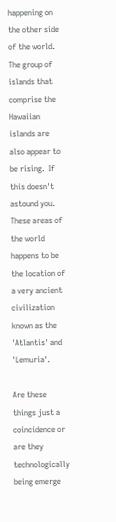happening on the other side of the world.  The group of islands that comprise the Hawaiian islands are also appear to be rising.  If this doesn't astound you.  These areas of the world happens to be the location of a very ancient civilization known as the 'Atlantis' and 'Lemuria'.

Are these things just a coincidence or are they technologically being emerge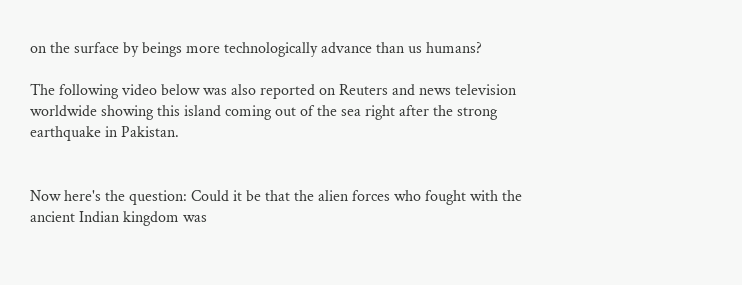on the surface by beings more technologically advance than us humans?

The following video below was also reported on Reuters and news television worldwide showing this island coming out of the sea right after the strong earthquake in Pakistan.


Now here's the question: Could it be that the alien forces who fought with the ancient Indian kingdom was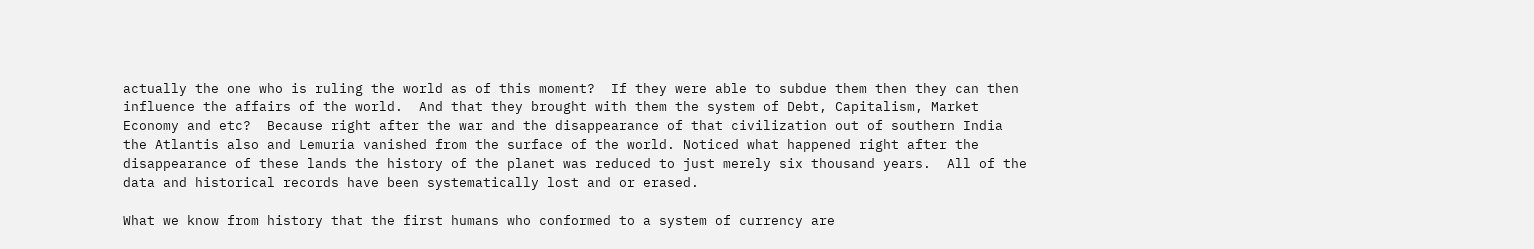actually the one who is ruling the world as of this moment?  If they were able to subdue them then they can then influence the affairs of the world.  And that they brought with them the system of Debt, Capitalism, Market Economy and etc?  Because right after the war and the disappearance of that civilization out of southern India the Atlantis also and Lemuria vanished from the surface of the world. Noticed what happened right after the disappearance of these lands the history of the planet was reduced to just merely six thousand years.  All of the data and historical records have been systematically lost and or erased.

What we know from history that the first humans who conformed to a system of currency are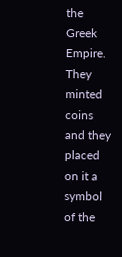the Greek Empire.  They minted coins and they placed on it a symbol of the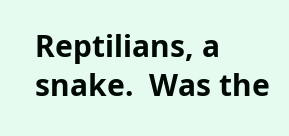Reptilians, a snake.  Was the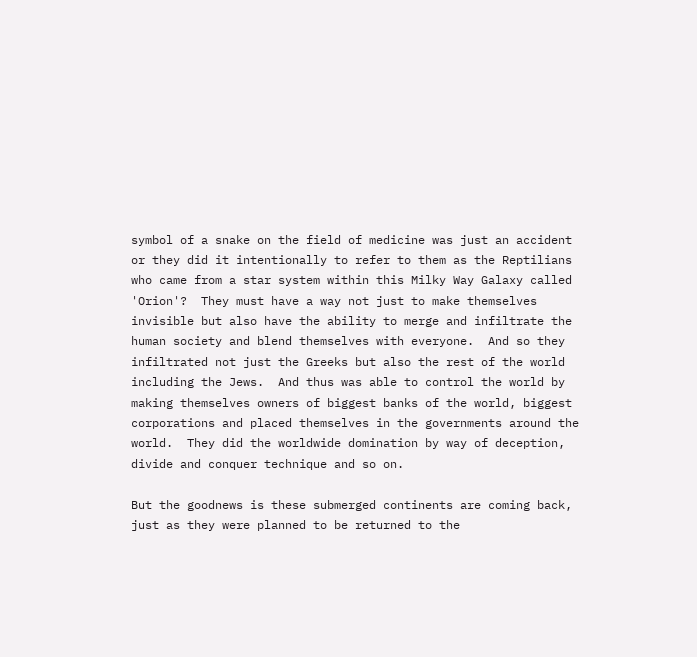symbol of a snake on the field of medicine was just an accident or they did it intentionally to refer to them as the Reptilians who came from a star system within this Milky Way Galaxy called 'Orion'?  They must have a way not just to make themselves invisible but also have the ability to merge and infiltrate the human society and blend themselves with everyone.  And so they infiltrated not just the Greeks but also the rest of the world including the Jews.  And thus was able to control the world by making themselves owners of biggest banks of the world, biggest corporations and placed themselves in the governments around the world.  They did the worldwide domination by way of deception, divide and conquer technique and so on.

But the goodnews is these submerged continents are coming back, just as they were planned to be returned to the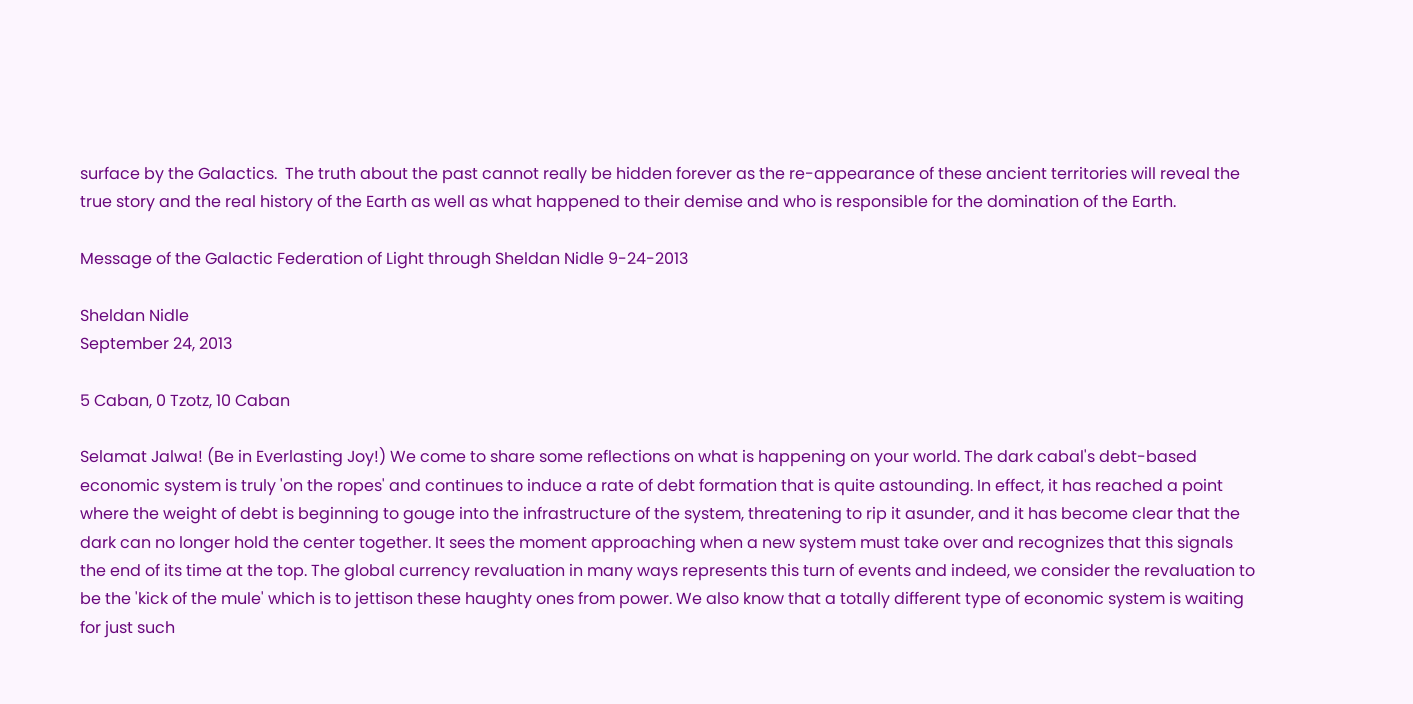surface by the Galactics.  The truth about the past cannot really be hidden forever as the re-appearance of these ancient territories will reveal the true story and the real history of the Earth as well as what happened to their demise and who is responsible for the domination of the Earth.

Message of the Galactic Federation of Light through Sheldan Nidle 9-24-2013

Sheldan Nidle
September 24, 2013

5 Caban, 0 Tzotz, 10 Caban

Selamat Jalwa! (Be in Everlasting Joy!) We come to share some reflections on what is happening on your world. The dark cabal's debt-based economic system is truly 'on the ropes' and continues to induce a rate of debt formation that is quite astounding. In effect, it has reached a point where the weight of debt is beginning to gouge into the infrastructure of the system, threatening to rip it asunder, and it has become clear that the dark can no longer hold the center together. It sees the moment approaching when a new system must take over and recognizes that this signals the end of its time at the top. The global currency revaluation in many ways represents this turn of events and indeed, we consider the revaluation to be the 'kick of the mule' which is to jettison these haughty ones from power. We also know that a totally different type of economic system is waiting for just such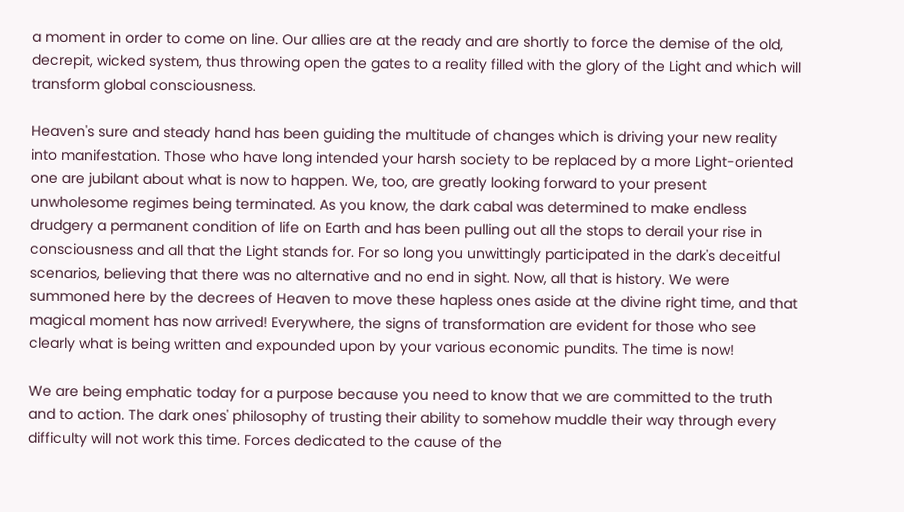a moment in order to come on line. Our allies are at the ready and are shortly to force the demise of the old, decrepit, wicked system, thus throwing open the gates to a reality filled with the glory of the Light and which will transform global consciousness.

Heaven's sure and steady hand has been guiding the multitude of changes which is driving your new reality into manifestation. Those who have long intended your harsh society to be replaced by a more Light-oriented one are jubilant about what is now to happen. We, too, are greatly looking forward to your present unwholesome regimes being terminated. As you know, the dark cabal was determined to make endless drudgery a permanent condition of life on Earth and has been pulling out all the stops to derail your rise in consciousness and all that the Light stands for. For so long you unwittingly participated in the dark's deceitful scenarios, believing that there was no alternative and no end in sight. Now, all that is history. We were summoned here by the decrees of Heaven to move these hapless ones aside at the divine right time, and that magical moment has now arrived! Everywhere, the signs of transformation are evident for those who see clearly what is being written and expounded upon by your various economic pundits. The time is now!

We are being emphatic today for a purpose because you need to know that we are committed to the truth and to action. The dark ones' philosophy of trusting their ability to somehow muddle their way through every difficulty will not work this time. Forces dedicated to the cause of the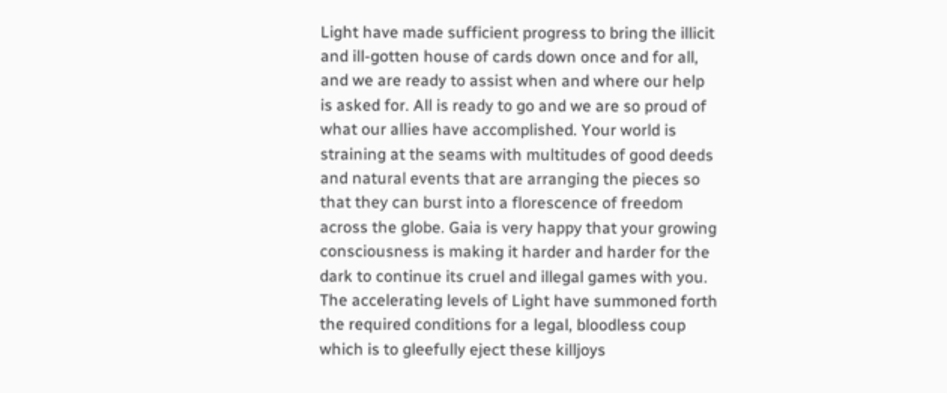Light have made sufficient progress to bring the illicit and ill-gotten house of cards down once and for all, and we are ready to assist when and where our help is asked for. All is ready to go and we are so proud of what our allies have accomplished. Your world is straining at the seams with multitudes of good deeds and natural events that are arranging the pieces so that they can burst into a florescence of freedom across the globe. Gaia is very happy that your growing consciousness is making it harder and harder for the dark to continue its cruel and illegal games with you. The accelerating levels of Light have summoned forth the required conditions for a legal, bloodless coup which is to gleefully eject these killjoys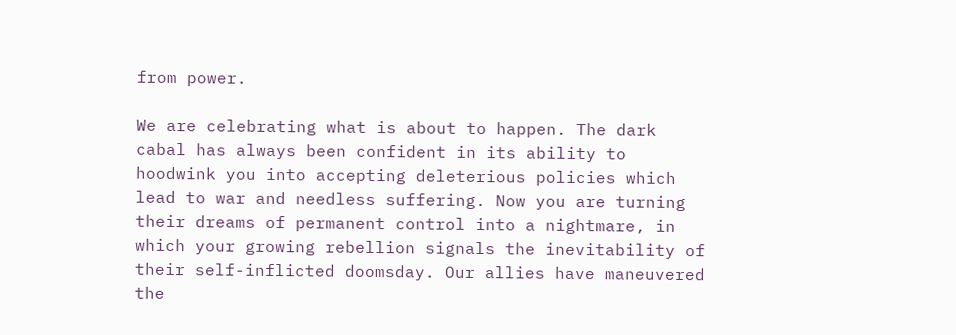from power.

We are celebrating what is about to happen. The dark cabal has always been confident in its ability to hoodwink you into accepting deleterious policies which lead to war and needless suffering. Now you are turning their dreams of permanent control into a nightmare, in which your growing rebellion signals the inevitability of their self-inflicted doomsday. Our allies have maneuvered the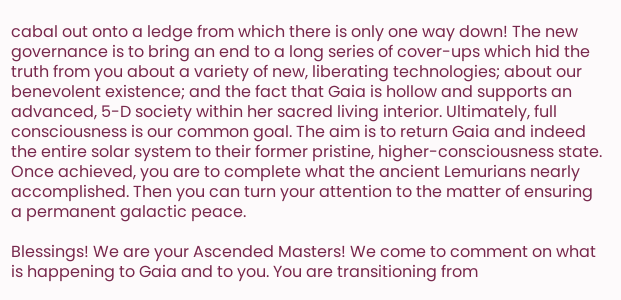cabal out onto a ledge from which there is only one way down! The new governance is to bring an end to a long series of cover-ups which hid the truth from you about a variety of new, liberating technologies; about our benevolent existence; and the fact that Gaia is hollow and supports an advanced, 5-D society within her sacred living interior. Ultimately, full consciousness is our common goal. The aim is to return Gaia and indeed the entire solar system to their former pristine, higher-consciousness state. Once achieved, you are to complete what the ancient Lemurians nearly accomplished. Then you can turn your attention to the matter of ensuring a permanent galactic peace.

Blessings! We are your Ascended Masters! We come to comment on what is happening to Gaia and to you. You are transitioning from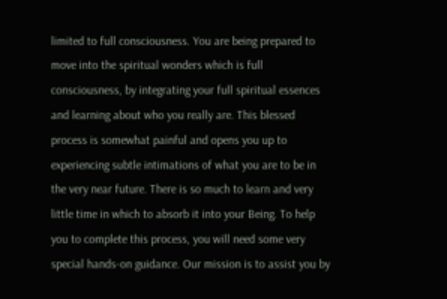limited to full consciousness. You are being prepared to move into the spiritual wonders which is full consciousness, by integrating your full spiritual essences and learning about who you really are. This blessed process is somewhat painful and opens you up to experiencing subtle intimations of what you are to be in the very near future. There is so much to learn and very little time in which to absorb it into your Being. To help you to complete this process, you will need some very special hands-on guidance. Our mission is to assist you by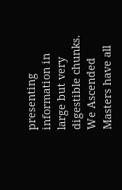presenting information in large but very digestible chunks. We Ascended Masters have all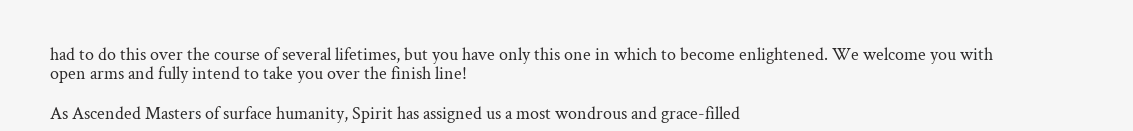had to do this over the course of several lifetimes, but you have only this one in which to become enlightened. We welcome you with open arms and fully intend to take you over the finish line!

As Ascended Masters of surface humanity, Spirit has assigned us a most wondrous and grace-filled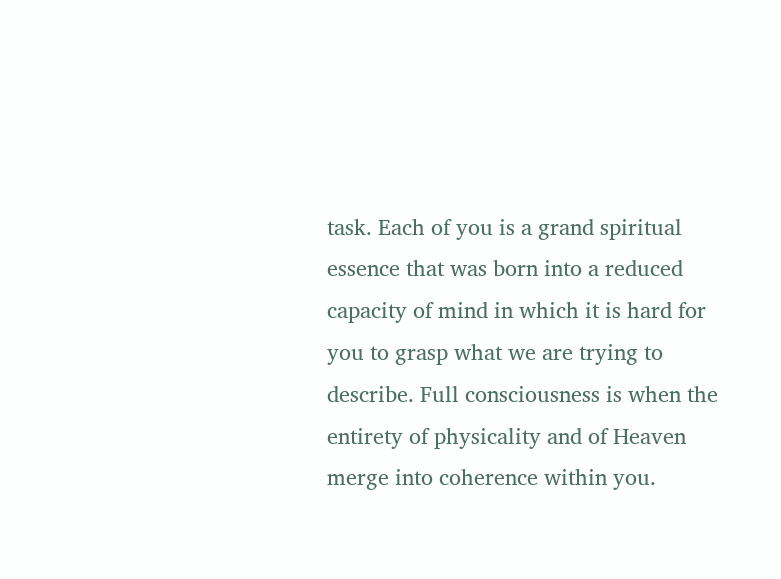task. Each of you is a grand spiritual essence that was born into a reduced capacity of mind in which it is hard for you to grasp what we are trying to describe. Full consciousness is when the entirety of physicality and of Heaven merge into coherence within you.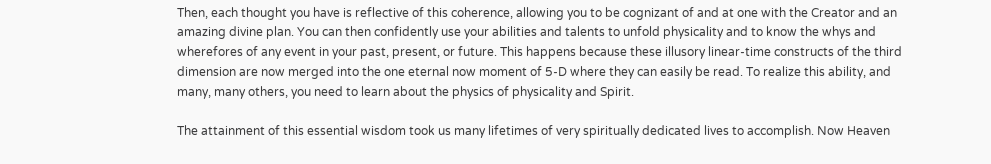Then, each thought you have is reflective of this coherence, allowing you to be cognizant of and at one with the Creator and an amazing divine plan. You can then confidently use your abilities and talents to unfold physicality and to know the whys and wherefores of any event in your past, present, or future. This happens because these illusory linear-time constructs of the third dimension are now merged into the one eternal now moment of 5-D where they can easily be read. To realize this ability, and many, many others, you need to learn about the physics of physicality and Spirit.

The attainment of this essential wisdom took us many lifetimes of very spiritually dedicated lives to accomplish. Now Heaven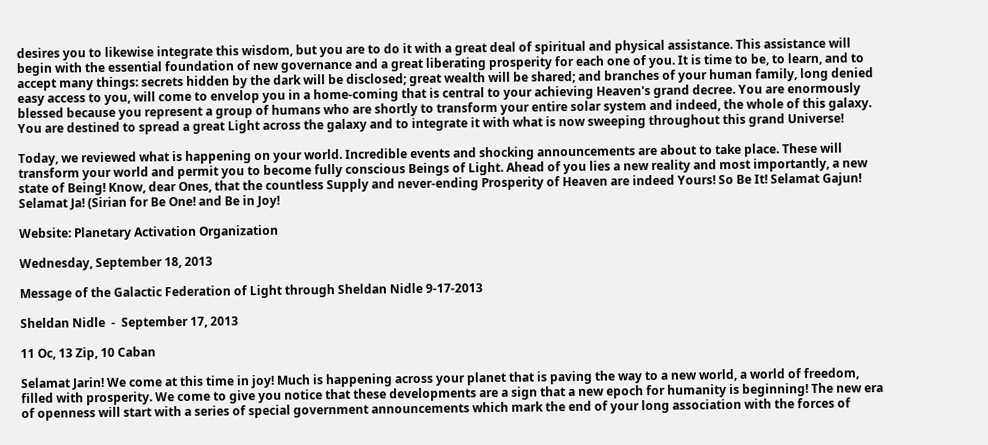desires you to likewise integrate this wisdom, but you are to do it with a great deal of spiritual and physical assistance. This assistance will begin with the essential foundation of new governance and a great liberating prosperity for each one of you. It is time to be, to learn, and to accept many things: secrets hidden by the dark will be disclosed; great wealth will be shared; and branches of your human family, long denied easy access to you, will come to envelop you in a home-coming that is central to your achieving Heaven's grand decree. You are enormously blessed because you represent a group of humans who are shortly to transform your entire solar system and indeed, the whole of this galaxy. You are destined to spread a great Light across the galaxy and to integrate it with what is now sweeping throughout this grand Universe!

Today, we reviewed what is happening on your world. Incredible events and shocking announcements are about to take place. These will transform your world and permit you to become fully conscious Beings of Light. Ahead of you lies a new reality and most importantly, a new state of Being! Know, dear Ones, that the countless Supply and never-ending Prosperity of Heaven are indeed Yours! So Be It! Selamat Gajun! Selamat Ja! (Sirian for Be One! and Be in Joy!

Website: Planetary Activation Organization

Wednesday, September 18, 2013

Message of the Galactic Federation of Light through Sheldan Nidle 9-17-2013

Sheldan Nidle  -  September 17, 2013

11 Oc, 13 Zip, 10 Caban

Selamat Jarin! We come at this time in joy! Much is happening across your planet that is paving the way to a new world, a world of freedom, filled with prosperity. We come to give you notice that these developments are a sign that a new epoch for humanity is beginning! The new era of openness will start with a series of special government announcements which mark the end of your long association with the forces of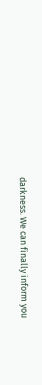darkness. We can finally inform you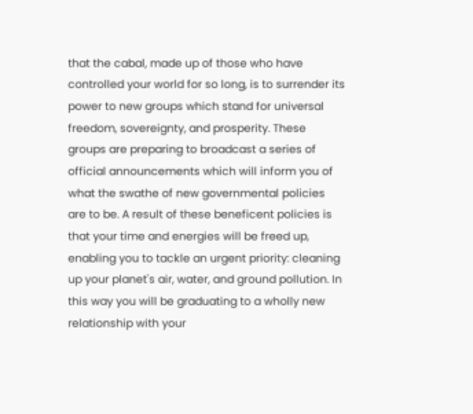that the cabal, made up of those who have controlled your world for so long, is to surrender its power to new groups which stand for universal freedom, sovereignty, and prosperity. These groups are preparing to broadcast a series of official announcements which will inform you of what the swathe of new governmental policies are to be. A result of these beneficent policies is that your time and energies will be freed up, enabling you to tackle an urgent priority: cleaning up your planet's air, water, and ground pollution. In this way you will be graduating to a wholly new relationship with your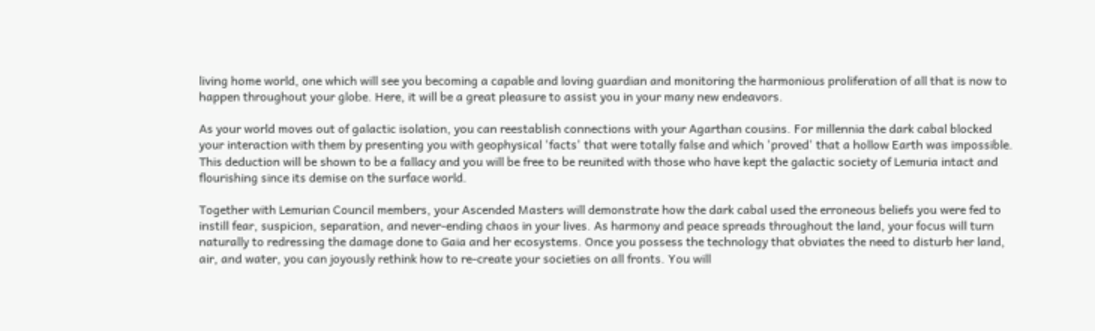living home world, one which will see you becoming a capable and loving guardian and monitoring the harmonious proliferation of all that is now to happen throughout your globe. Here, it will be a great pleasure to assist you in your many new endeavors.

As your world moves out of galactic isolation, you can reestablish connections with your Agarthan cousins. For millennia the dark cabal blocked your interaction with them by presenting you with geophysical 'facts' that were totally false and which 'proved' that a hollow Earth was impossible. This deduction will be shown to be a fallacy and you will be free to be reunited with those who have kept the galactic society of Lemuria intact and flourishing since its demise on the surface world.

Together with Lemurian Council members, your Ascended Masters will demonstrate how the dark cabal used the erroneous beliefs you were fed to instill fear, suspicion, separation, and never-ending chaos in your lives. As harmony and peace spreads throughout the land, your focus will turn naturally to redressing the damage done to Gaia and her ecosystems. Once you possess the technology that obviates the need to disturb her land, air, and water, you can joyously rethink how to re-create your societies on all fronts. You will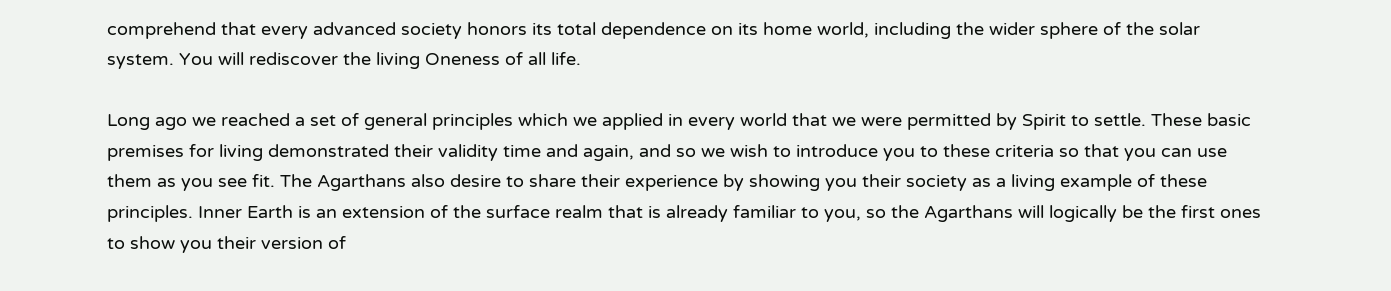comprehend that every advanced society honors its total dependence on its home world, including the wider sphere of the solar system. You will rediscover the living Oneness of all life.

Long ago we reached a set of general principles which we applied in every world that we were permitted by Spirit to settle. These basic premises for living demonstrated their validity time and again, and so we wish to introduce you to these criteria so that you can use them as you see fit. The Agarthans also desire to share their experience by showing you their society as a living example of these principles. Inner Earth is an extension of the surface realm that is already familiar to you, so the Agarthans will logically be the first ones to show you their version of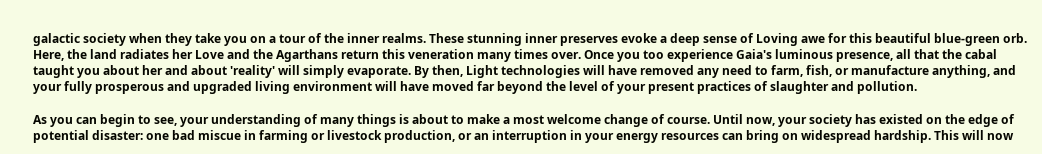galactic society when they take you on a tour of the inner realms. These stunning inner preserves evoke a deep sense of Loving awe for this beautiful blue-green orb. Here, the land radiates her Love and the Agarthans return this veneration many times over. Once you too experience Gaia's luminous presence, all that the cabal taught you about her and about 'reality' will simply evaporate. By then, Light technologies will have removed any need to farm, fish, or manufacture anything, and your fully prosperous and upgraded living environment will have moved far beyond the level of your present practices of slaughter and pollution.

As you can begin to see, your understanding of many things is about to make a most welcome change of course. Until now, your society has existed on the edge of potential disaster: one bad miscue in farming or livestock production, or an interruption in your energy resources can bring on widespread hardship. This will now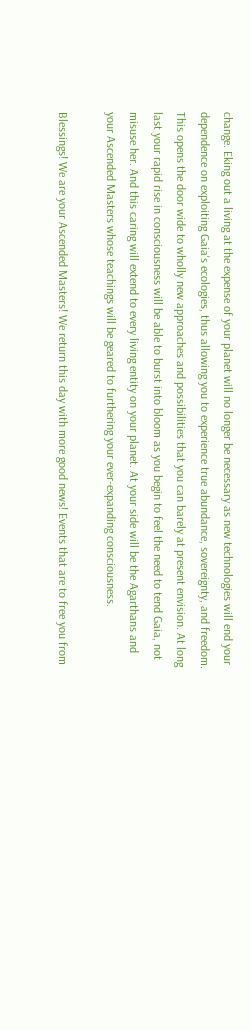change. Eking out a living at the expense of your planet will no longer be necessary as new technologies will end your dependence on exploiting Gaia's ecologies, thus allowing you to experience true abundance, sovereignty, and freedom. This opens the door wide to wholly new approaches and possibilities that you can barely at present envision. At long last your rapid rise in consciousness will be able to burst into bloom as you begin to feel the need to tend Gaia, not misuse her. And this caring will extend to every living entity on your planet. At your side will be the Agarthans and your Ascended Masters whose teachings will be geared to furthering your ever-expanding consciousness.

Blessings! We are your Ascended Masters! We return this day with more good news! Events that are to free you from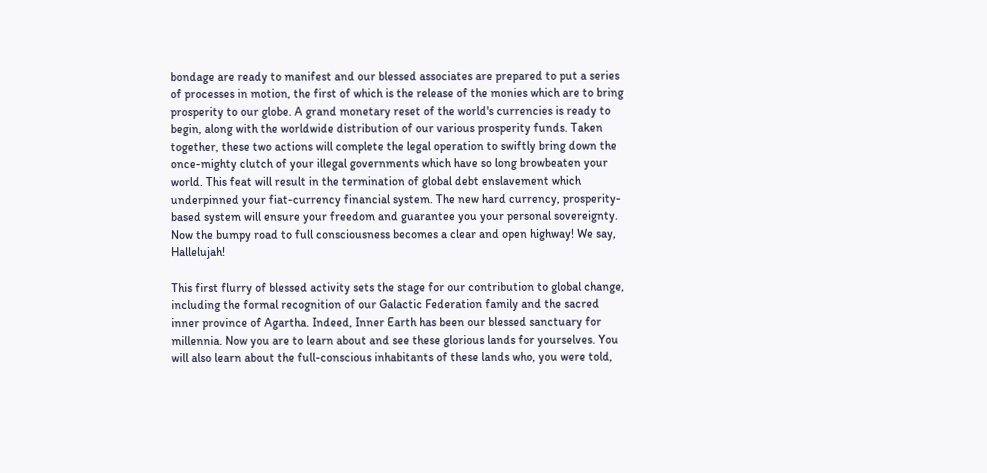bondage are ready to manifest and our blessed associates are prepared to put a series of processes in motion, the first of which is the release of the monies which are to bring prosperity to our globe. A grand monetary reset of the world's currencies is ready to begin, along with the worldwide distribution of our various prosperity funds. Taken together, these two actions will complete the legal operation to swiftly bring down the once-mighty clutch of your illegal governments which have so long browbeaten your world. This feat will result in the termination of global debt enslavement which underpinned your fiat-currency financial system. The new hard currency, prosperity-based system will ensure your freedom and guarantee you your personal sovereignty. Now the bumpy road to full consciousness becomes a clear and open highway! We say, Hallelujah!

This first flurry of blessed activity sets the stage for our contribution to global change, including the formal recognition of our Galactic Federation family and the sacred inner province of Agartha. Indeed, Inner Earth has been our blessed sanctuary for millennia. Now you are to learn about and see these glorious lands for yourselves. You will also learn about the full-conscious inhabitants of these lands who, you were told,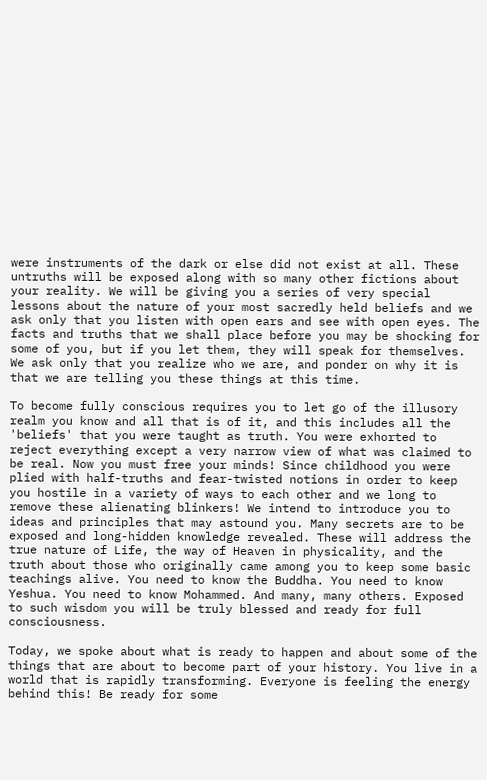were instruments of the dark or else did not exist at all. These untruths will be exposed along with so many other fictions about your reality. We will be giving you a series of very special lessons about the nature of your most sacredly held beliefs and we ask only that you listen with open ears and see with open eyes. The facts and truths that we shall place before you may be shocking for some of you, but if you let them, they will speak for themselves. We ask only that you realize who we are, and ponder on why it is that we are telling you these things at this time.

To become fully conscious requires you to let go of the illusory realm you know and all that is of it, and this includes all the 'beliefs' that you were taught as truth. You were exhorted to reject everything except a very narrow view of what was claimed to be real. Now you must free your minds! Since childhood you were plied with half-truths and fear-twisted notions in order to keep you hostile in a variety of ways to each other and we long to remove these alienating blinkers! We intend to introduce you to ideas and principles that may astound you. Many secrets are to be exposed and long-hidden knowledge revealed. These will address the true nature of Life, the way of Heaven in physicality, and the truth about those who originally came among you to keep some basic teachings alive. You need to know the Buddha. You need to know Yeshua. You need to know Mohammed. And many, many others. Exposed to such wisdom you will be truly blessed and ready for full consciousness.

Today, we spoke about what is ready to happen and about some of the things that are about to become part of your history. You live in a world that is rapidly transforming. Everyone is feeling the energy behind this! Be ready for some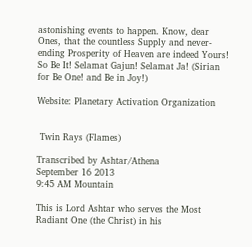astonishing events to happen. Know, dear Ones, that the countless Supply and never-ending Prosperity of Heaven are indeed Yours! So Be It! Selamat Gajun! Selamat Ja! (Sirian for Be One! and Be in Joy!)

Website: Planetary Activation Organization


 Twin Rays (Flames)

Transcribed by Ashtar/Athena
September 16 2013
9:45 AM Mountain

This is Lord Ashtar who serves the Most Radiant One (the Christ) in his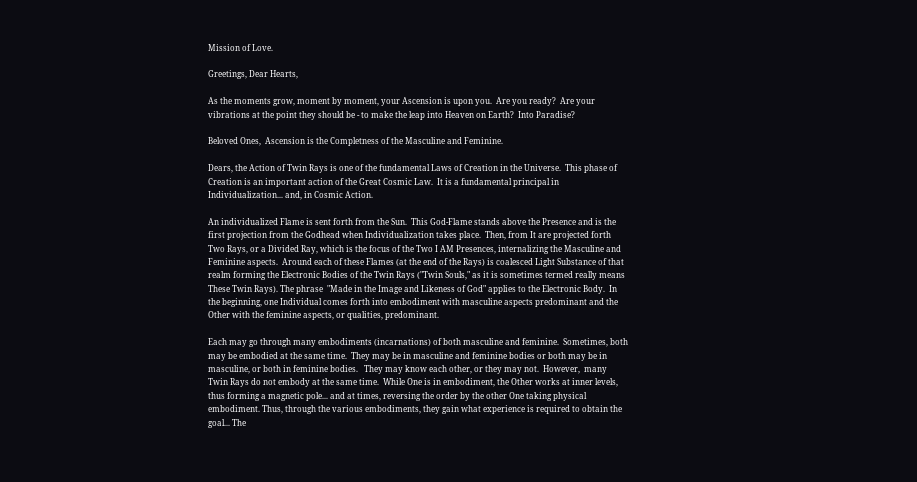Mission of Love.

Greetings, Dear Hearts,

As the moments grow, moment by moment, your Ascension is upon you.  Are you ready?  Are your vibrations at the point they should be - to make the leap into Heaven on Earth?  Into Paradise?

Beloved Ones,  Ascension is the Completness of the Masculine and Feminine.

Dears, the Action of Twin Rays is one of the fundamental Laws of Creation in the Universe.  This phase of Creation is an important action of the Great Cosmic Law.  It is a fundamental principal in Individualization... and, in Cosmic Action.

An individualized Flame is sent forth from the Sun.  This God-Flame stands above the Presence and is the first projection from the Godhead when Individualization takes place.  Then, from It are projected forth Two Rays, or a Divided Ray, which is the focus of the Two I AM Presences, internalizing the Masculine and Feminine aspects.  Around each of these Flames (at the end of the Rays) is coalesced Light Substance of that realm forming the Electronic Bodies of the Twin Rays ("Twin Souls," as it is sometimes termed really means These Twin Rays). The phrase  "Made in the Image and Likeness of God" applies to the Electronic Body.  In the beginning, one Individual comes forth into embodiment with masculine aspects predominant and the Other with the feminine aspects, or qualities, predominant.

Each may go through many embodiments (incarnations) of both masculine and feminine.  Sometimes, both may be embodied at the same time.  They may be in masculine and feminine bodies or both may be in masculine, or both in feminine bodies.   They may know each other, or they may not.  However,  many Twin Rays do not embody at the same time.  While One is in embodiment, the Other works at inner levels, thus forming a magnetic pole... and at times, reversing the order by the other One taking physical embodiment. Thus, through the various embodiments, they gain what experience is required to obtain the goal... The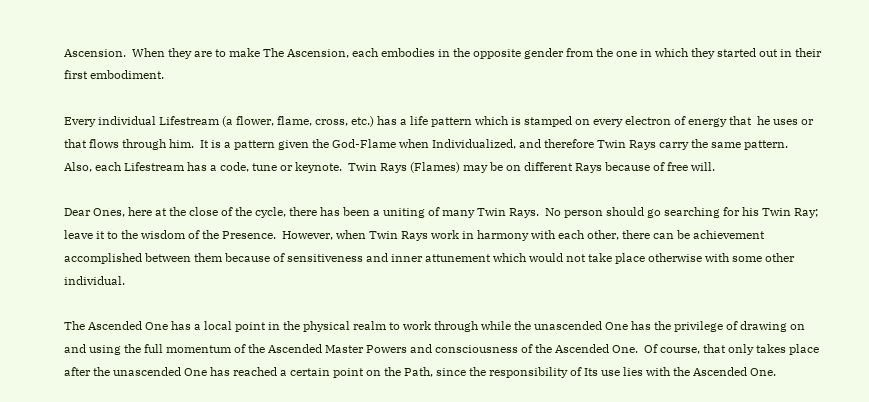Ascension.  When they are to make The Ascension, each embodies in the opposite gender from the one in which they started out in their first embodiment.

Every individual Lifestream (a flower, flame, cross, etc.) has a life pattern which is stamped on every electron of energy that  he uses or that flows through him.  It is a pattern given the God-Flame when Individualized, and therefore Twin Rays carry the same pattern.  Also, each Lifestream has a code, tune or keynote.  Twin Rays (Flames) may be on different Rays because of free will.

Dear Ones, here at the close of the cycle, there has been a uniting of many Twin Rays.  No person should go searching for his Twin Ray; leave it to the wisdom of the Presence.  However, when Twin Rays work in harmony with each other, there can be achievement accomplished between them because of sensitiveness and inner attunement which would not take place otherwise with some other individual.

The Ascended One has a local point in the physical realm to work through while the unascended One has the privilege of drawing on and using the full momentum of the Ascended Master Powers and consciousness of the Ascended One.  Of course, that only takes place after the unascended One has reached a certain point on the Path, since the responsibility of Its use lies with the Ascended One.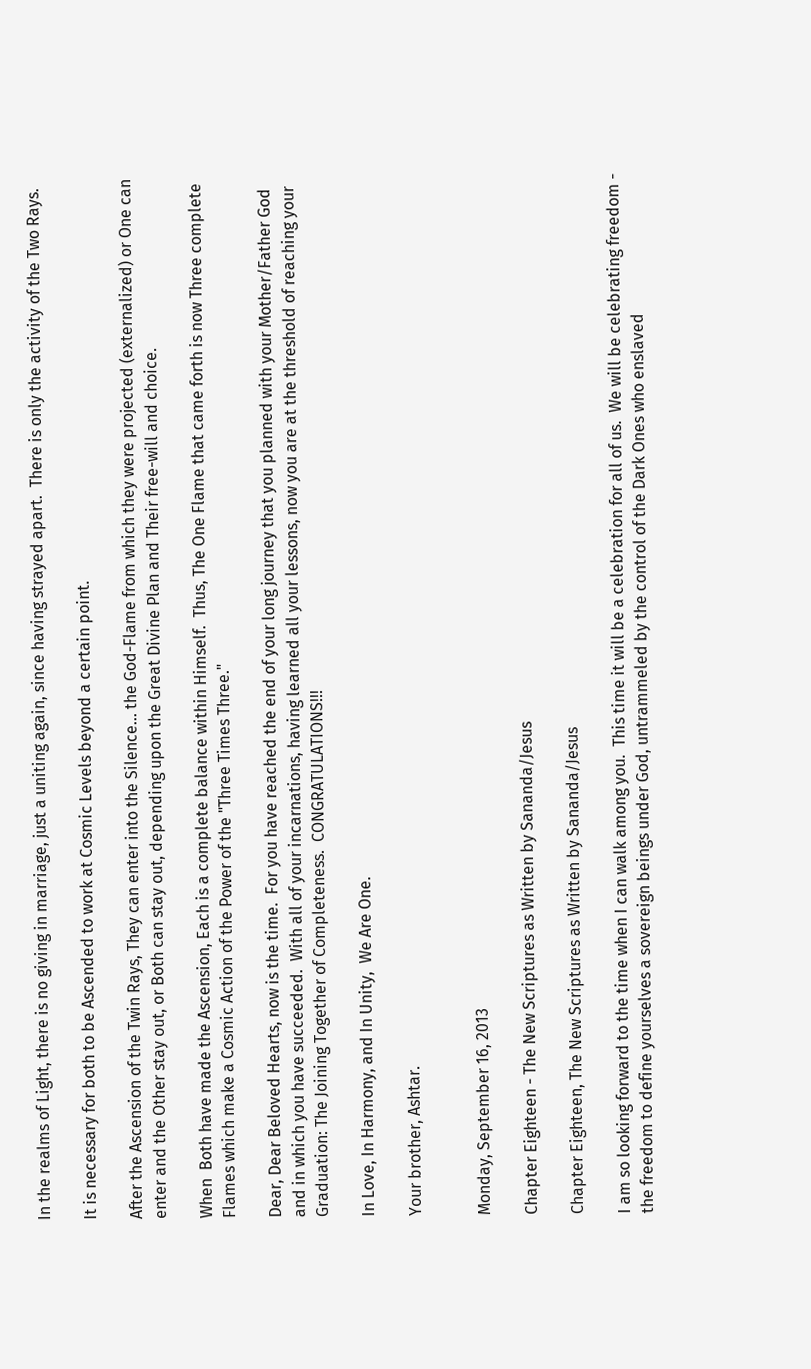In the realms of Light, there is no giving in marriage, just a uniting again, since having strayed apart.  There is only the activity of the Two Rays.

It is necessary for both to be Ascended to work at Cosmic Levels beyond a certain point.

After the Ascension of the Twin Rays, They can enter into the Silence... the God-Flame from which they were projected (externalized) or One can enter and the Other stay out, or Both can stay out, depending upon the Great Divine Plan and Their free-will and choice.

When  Both have made the Ascension, Each is a complete balance within Himself.  Thus, The One Flame that came forth is now Three complete Flames which make a Cosmic Action of the Power of the "Three Times Three."

Dear, Dear Beloved Hearts, now is the time.  For you have reached the end of your long journey that you planned with your Mother/Father God and in which you have succeeded.  With all of your incarnations, having learned all your lessons, now you are at the threshold of reaching your Graduation: The Joining Together of Completeness.  CONGRATULATIONS!!!

In Love, In Harmony, and In Unity,  We Are One.

Your brother, Ashtar.


Monday, September 16, 2013

Chapter Eighteen - The New Scriptures as Written by Sananda/Jesus

Chapter Eighteen, The New Scriptures as Written by Sananda/Jesus

I am so looking forward to the time when I can walk among you.  This time it will be a celebration for all of us.  We will be celebrating freedom - the freedom to define yourselves a sovereign beings under God, untrammeled by the control of the Dark Ones who enslaved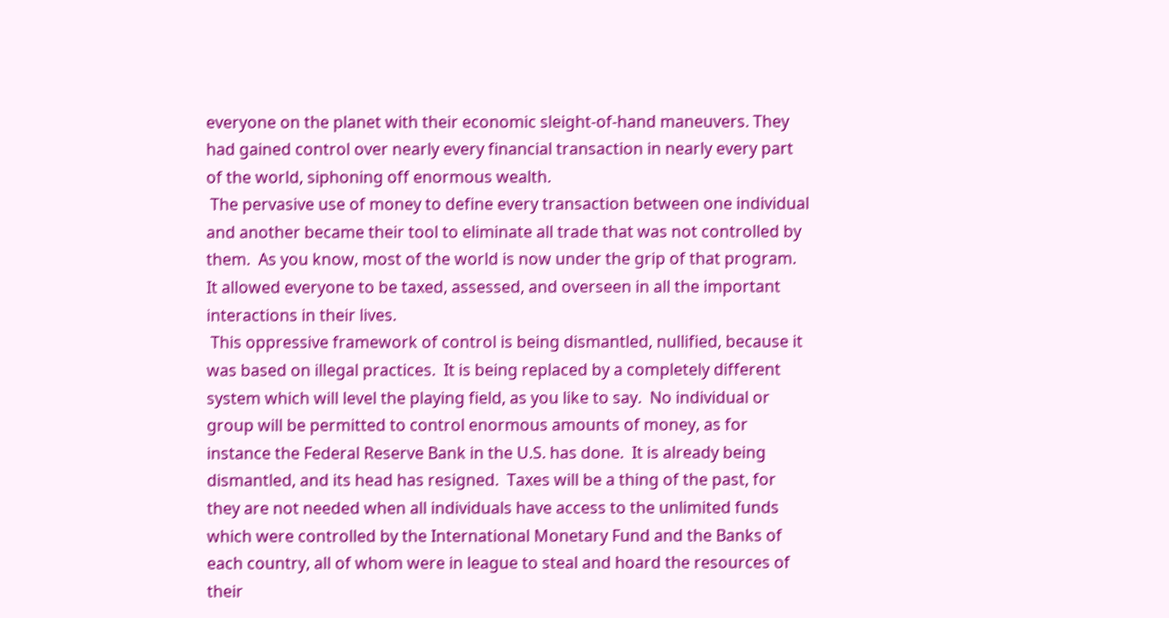everyone on the planet with their economic sleight-of-hand maneuvers. They had gained control over nearly every financial transaction in nearly every part of the world, siphoning off enormous wealth.
 The pervasive use of money to define every transaction between one individual and another became their tool to eliminate all trade that was not controlled by them.  As you know, most of the world is now under the grip of that program.  It allowed everyone to be taxed, assessed, and overseen in all the important interactions in their lives.
 This oppressive framework of control is being dismantled, nullified, because it was based on illegal practices.  It is being replaced by a completely different system which will level the playing field, as you like to say.  No individual or group will be permitted to control enormous amounts of money, as for instance the Federal Reserve Bank in the U.S. has done.  It is already being dismantled, and its head has resigned.  Taxes will be a thing of the past, for they are not needed when all individuals have access to the unlimited funds which were controlled by the International Monetary Fund and the Banks of each country, all of whom were in league to steal and hoard the resources of their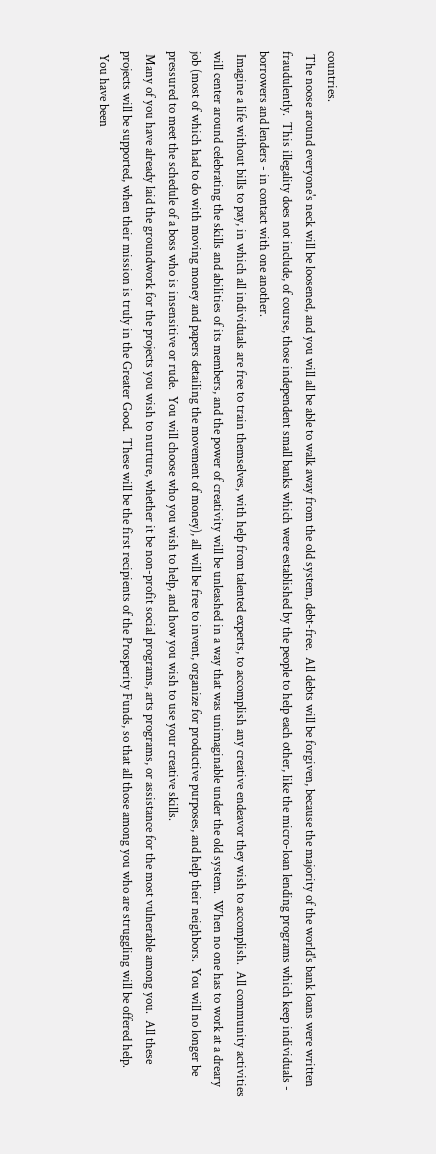countries.
 The noose around everyone's neck will be loosened, and you will all be able to walk away from the old system, debt-free.  All debts will be forgiven, because the majority of the world's bank loans were written fraudulently.  This illegality does not include, of course, those independent small banks which were established by the people to help each other, like the micro-loan lending programs which keep individuals - borrowers and lenders - in contact with one another.
 Imagine a life without bills to pay, in which all individuals are free to train themselves, with help from talented experts, to accomplish any creative endeavor they wish to accomplish.  All community activities will center around celebrating the skills and abilities of its members, and the power of creativity will be unleashed in a way that was unimaginable under the old system.  When no one has to work at a dreary job (most of which had to do with moving money and papers detailing the movement of money), all will be free to invent, organize for productive purposes, and help their neighbors.  You will no longer be pressured to meet the schedule of a boss who is insensitive or rude.  You will choose who you wish to help, and how you wish to use your creative skills.
 Many of you have already laid the groundwork for the projects you wish to nurture, whether it be non-profit social programs, arts programs, or assistance for the most vulnerable among you.  All these projects will be supported, when their mission is truly in the Greater Good.  These will be the first recipients of the Prosperity Funds, so that all those among you who are struggling will be offered help.
 You have been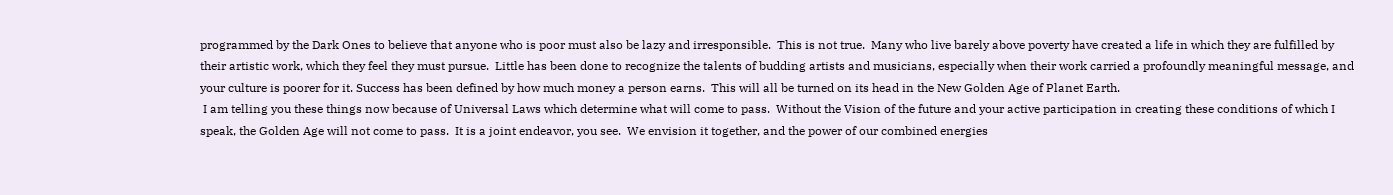programmed by the Dark Ones to believe that anyone who is poor must also be lazy and irresponsible.  This is not true.  Many who live barely above poverty have created a life in which they are fulfilled by their artistic work, which they feel they must pursue.  Little has been done to recognize the talents of budding artists and musicians, especially when their work carried a profoundly meaningful message, and your culture is poorer for it. Success has been defined by how much money a person earns.  This will all be turned on its head in the New Golden Age of Planet Earth.
 I am telling you these things now because of Universal Laws which determine what will come to pass.  Without the Vision of the future and your active participation in creating these conditions of which I speak, the Golden Age will not come to pass.  It is a joint endeavor, you see.  We envision it together, and the power of our combined energies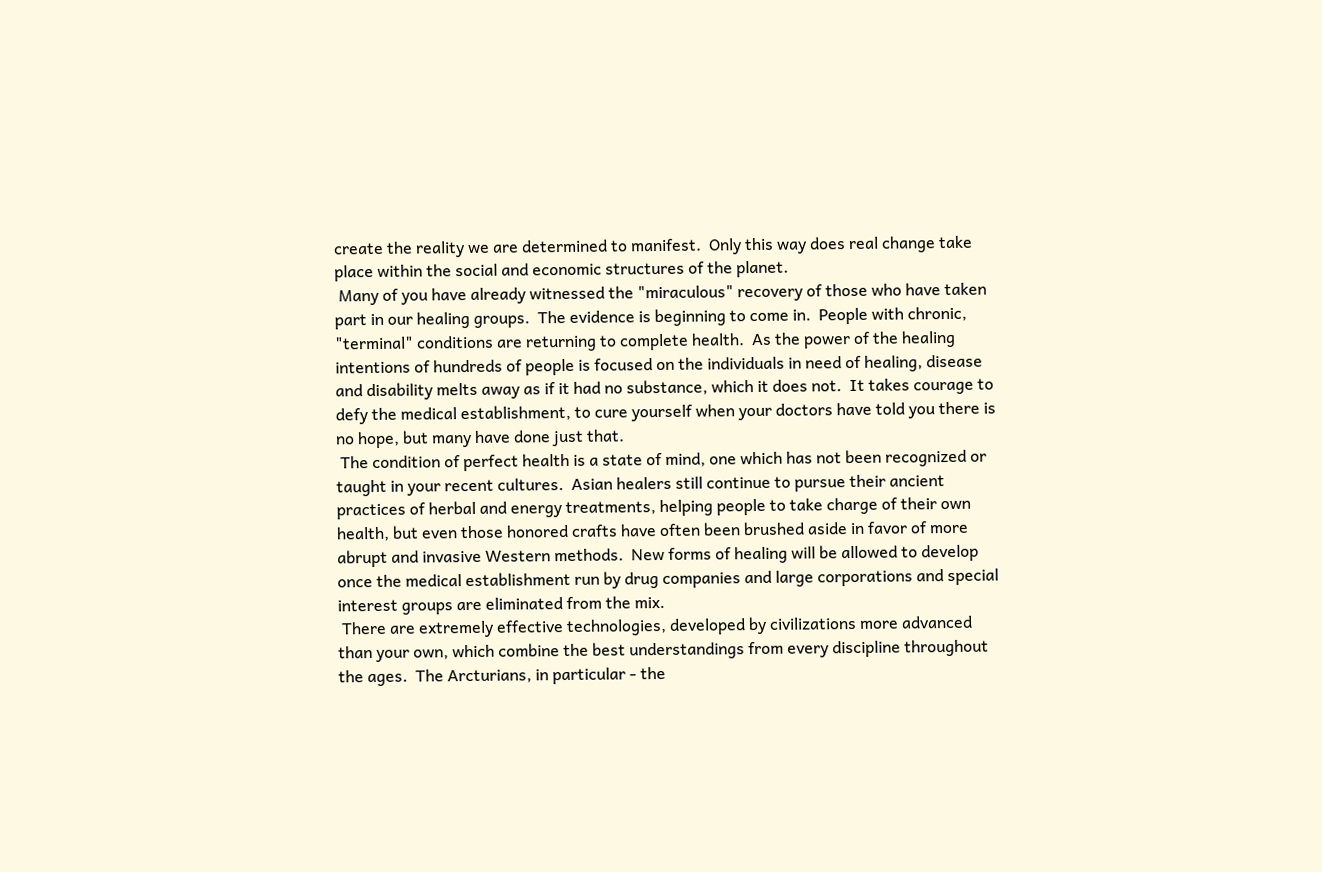create the reality we are determined to manifest.  Only this way does real change take place within the social and economic structures of the planet.
 Many of you have already witnessed the "miraculous" recovery of those who have taken part in our healing groups.  The evidence is beginning to come in.  People with chronic, "terminal" conditions are returning to complete health.  As the power of the healing intentions of hundreds of people is focused on the individuals in need of healing, disease and disability melts away as if it had no substance, which it does not.  It takes courage to defy the medical establishment, to cure yourself when your doctors have told you there is no hope, but many have done just that.
 The condition of perfect health is a state of mind, one which has not been recognized or taught in your recent cultures.  Asian healers still continue to pursue their ancient practices of herbal and energy treatments, helping people to take charge of their own health, but even those honored crafts have often been brushed aside in favor of more abrupt and invasive Western methods.  New forms of healing will be allowed to develop once the medical establishment run by drug companies and large corporations and special interest groups are eliminated from the mix.
 There are extremely effective technologies, developed by civilizations more advanced than your own, which combine the best understandings from every discipline throughout the ages.  The Arcturians, in particular - the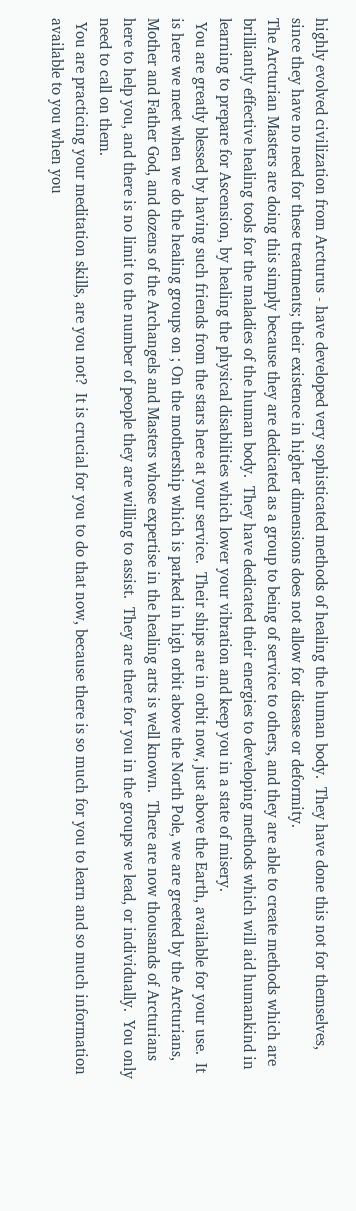highly evolved civilization from Arcturus - have developed very sophisticated methods of healing the human body.  They have done this not for themselves, since they have no need for these treatments; their existence in higher dimensions does not allow for disease or deformity.
The Arcturian Masters are doing this simply because they are dedicated as a group to being of service to others, and they are able to create methods which are brilliantly effective healing tools for the maladies of the human body.  They have dedicated their energies to developing methods which will aid humankind in learning to prepare for Ascension, by healing the physical disabilities which lower your vibration and keep you in a state of misery.
 You are greatly blessed by having such friends from the stars here at your service.  Their ships are in orbit now, just above the Earth, available for your use.  It is here we meet when we do the healing groups on ; On the mothership which is parked in high orbit above the North Pole, we are greeted by the Arcturians, Mother and Father God, and dozens of the Archangels and Masters whose expertise in the healing arts is well known.  There are now thousands of Arcturians here to help you, and there is no limit to the number of people they are willing to assist.  They are there for you in the groups we lead, or individually.  You only need to call on them.
 You are practicing your meditation skills, are you not?  It is crucial for you to do that now, because there is so much for you to learn and so much information available to you when you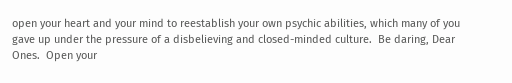open your heart and your mind to reestablish your own psychic abilities, which many of you gave up under the pressure of a disbelieving and closed-minded culture.  Be daring, Dear Ones.  Open your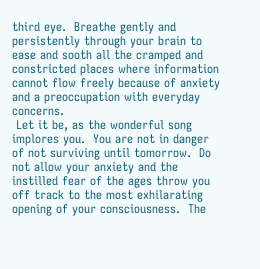third eye.  Breathe gently and persistently through your brain to ease and sooth all the cramped and constricted places where information cannot flow freely because of anxiety and a preoccupation with everyday concerns.
 Let it be, as the wonderful song implores you.  You are not in danger of not surviving until tomorrow.  Do not allow your anxiety and the instilled fear of the ages throw you off track to the most exhilarating opening of your consciousness.  The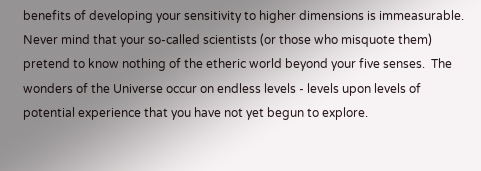benefits of developing your sensitivity to higher dimensions is immeasurable.  Never mind that your so-called scientists (or those who misquote them) pretend to know nothing of the etheric world beyond your five senses.  The wonders of the Universe occur on endless levels - levels upon levels of potential experience that you have not yet begun to explore.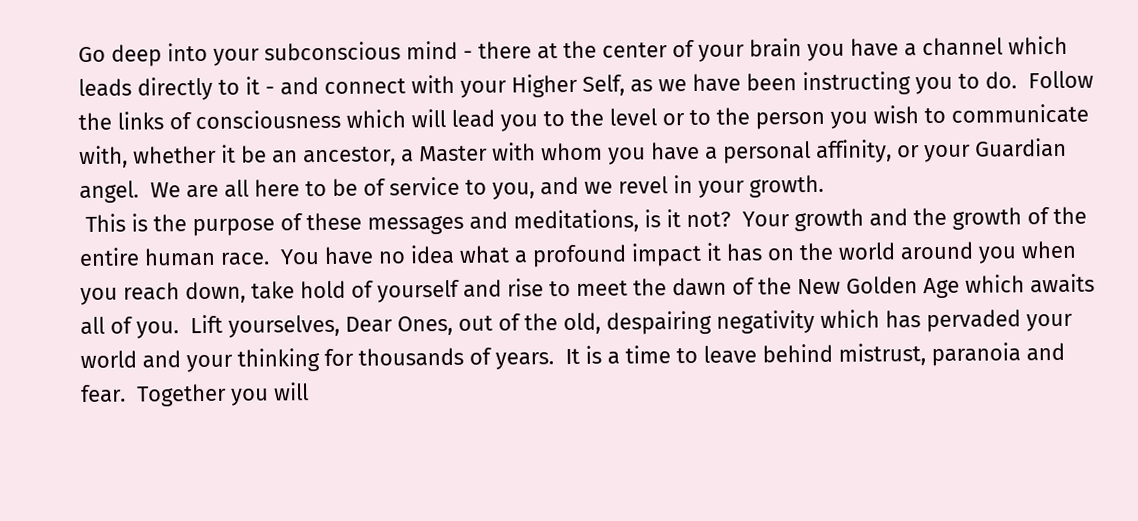Go deep into your subconscious mind - there at the center of your brain you have a channel which leads directly to it - and connect with your Higher Self, as we have been instructing you to do.  Follow the links of consciousness which will lead you to the level or to the person you wish to communicate with, whether it be an ancestor, a Master with whom you have a personal affinity, or your Guardian angel.  We are all here to be of service to you, and we revel in your growth.
 This is the purpose of these messages and meditations, is it not?  Your growth and the growth of the entire human race.  You have no idea what a profound impact it has on the world around you when you reach down, take hold of yourself and rise to meet the dawn of the New Golden Age which awaits all of you.  Lift yourselves, Dear Ones, out of the old, despairing negativity which has pervaded your world and your thinking for thousands of years.  It is a time to leave behind mistrust, paranoia and fear.  Together you will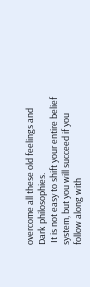overcome all these old feelings and Dark philosophies.
 It is not easy to shift your entire belief system, but you will succeed if you follow along with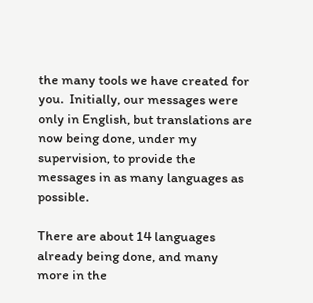the many tools we have created for you.  Initially, our messages were only in English, but translations are now being done, under my supervision, to provide the messages in as many languages as possible.

There are about 14 languages already being done, and many more in the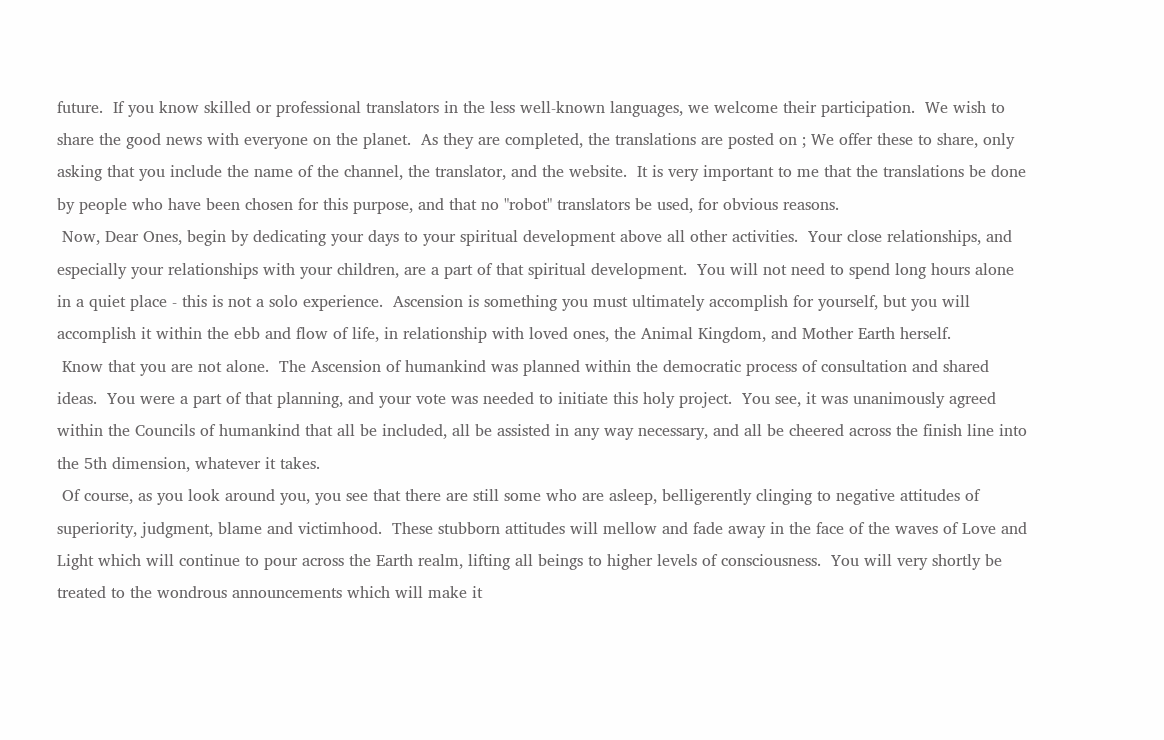future.  If you know skilled or professional translators in the less well-known languages, we welcome their participation.  We wish to share the good news with everyone on the planet.  As they are completed, the translations are posted on ; We offer these to share, only asking that you include the name of the channel, the translator, and the website.  It is very important to me that the translations be done by people who have been chosen for this purpose, and that no "robot" translators be used, for obvious reasons.
 Now, Dear Ones, begin by dedicating your days to your spiritual development above all other activities.  Your close relationships, and especially your relationships with your children, are a part of that spiritual development.  You will not need to spend long hours alone in a quiet place - this is not a solo experience.  Ascension is something you must ultimately accomplish for yourself, but you will accomplish it within the ebb and flow of life, in relationship with loved ones, the Animal Kingdom, and Mother Earth herself.
 Know that you are not alone.  The Ascension of humankind was planned within the democratic process of consultation and shared ideas.  You were a part of that planning, and your vote was needed to initiate this holy project.  You see, it was unanimously agreed within the Councils of humankind that all be included, all be assisted in any way necessary, and all be cheered across the finish line into the 5th dimension, whatever it takes.
 Of course, as you look around you, you see that there are still some who are asleep, belligerently clinging to negative attitudes of superiority, judgment, blame and victimhood.  These stubborn attitudes will mellow and fade away in the face of the waves of Love and Light which will continue to pour across the Earth realm, lifting all beings to higher levels of consciousness.  You will very shortly be treated to the wondrous announcements which will make it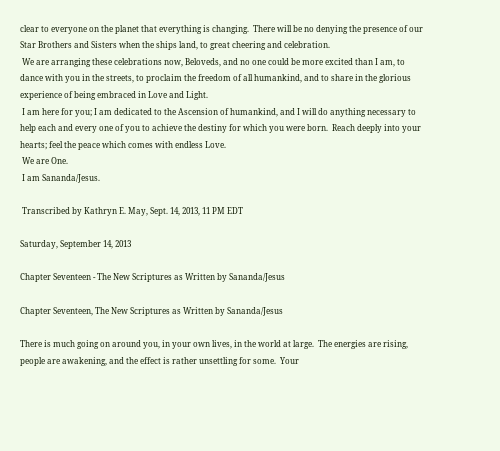clear to everyone on the planet that everything is changing.  There will be no denying the presence of our Star Brothers and Sisters when the ships land, to great cheering and celebration.
 We are arranging these celebrations now, Beloveds, and no one could be more excited than I am, to dance with you in the streets, to proclaim the freedom of all humankind, and to share in the glorious experience of being embraced in Love and Light.
 I am here for you; I am dedicated to the Ascension of humankind, and I will do anything necessary to help each and every one of you to achieve the destiny for which you were born.  Reach deeply into your hearts; feel the peace which comes with endless Love.
 We are One.
 I am Sananda/Jesus.

 Transcribed by Kathryn E. May, Sept. 14, 2013, 11 PM EDT

Saturday, September 14, 2013

Chapter Seventeen - The New Scriptures as Written by Sananda/Jesus

Chapter Seventeen, The New Scriptures as Written by Sananda/Jesus

There is much going on around you, in your own lives, in the world at large.  The energies are rising, people are awakening, and the effect is rather unsettling for some.  Your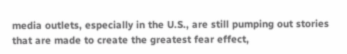media outlets, especially in the U.S., are still pumping out stories that are made to create the greatest fear effect,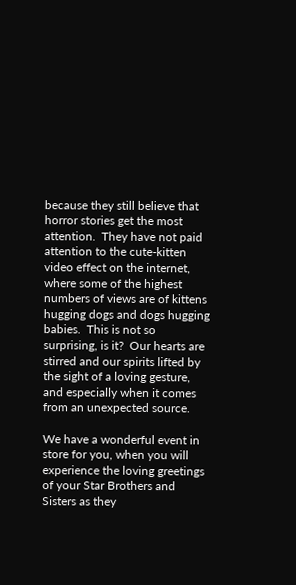because they still believe that horror stories get the most attention.  They have not paid attention to the cute-kitten video effect on the internet, where some of the highest numbers of views are of kittens hugging dogs and dogs hugging babies.  This is not so surprising, is it?  Our hearts are stirred and our spirits lifted by the sight of a loving gesture, and especially when it comes from an unexpected source.

We have a wonderful event in store for you, when you will experience the loving greetings of your Star Brothers and Sisters as they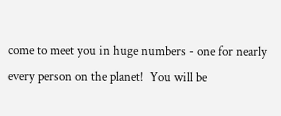come to meet you in huge numbers - one for nearly every person on the planet!  You will be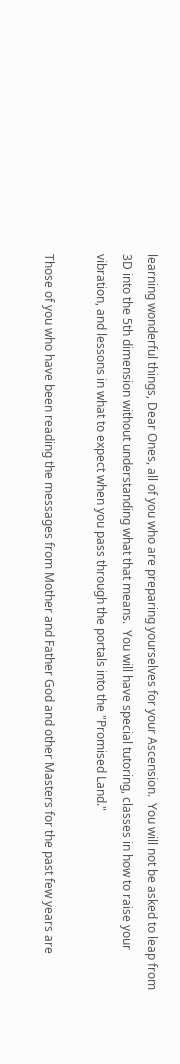learning wonderful things, Dear Ones, all of you who are preparing yourselves for your Ascension.  You will not be asked to leap from 3D into the 5th dimension without understanding what that means.  You will have special tutoring, classes in how to raise your vibration, and lessons in what to expect when you pass through the portals into the "Promised Land."

Those of you who have been reading the messages from Mother and Father God and other Masters for the past few years are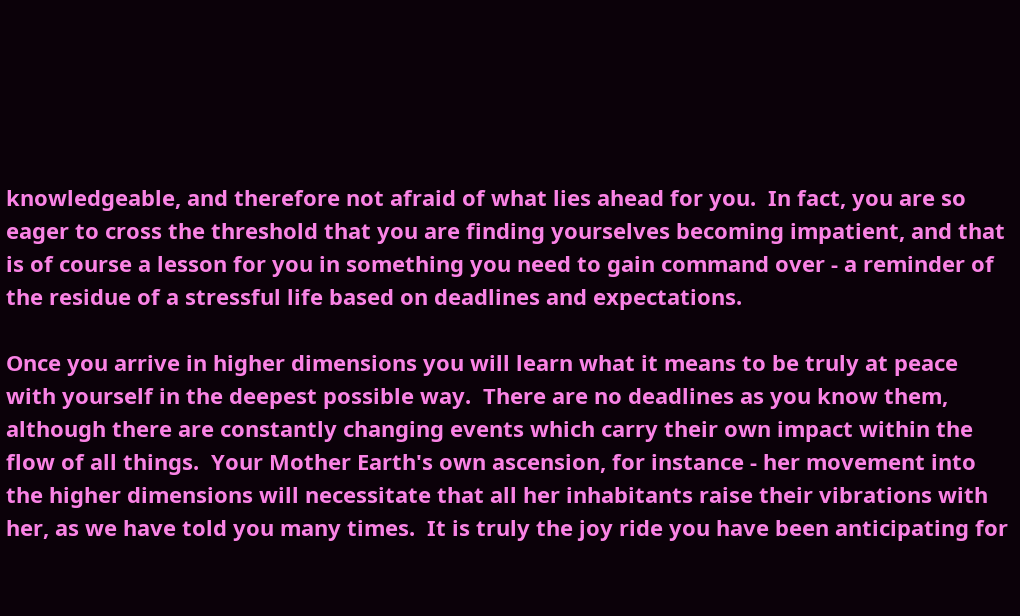knowledgeable, and therefore not afraid of what lies ahead for you.  In fact, you are so eager to cross the threshold that you are finding yourselves becoming impatient, and that is of course a lesson for you in something you need to gain command over - a reminder of the residue of a stressful life based on deadlines and expectations.

Once you arrive in higher dimensions you will learn what it means to be truly at peace with yourself in the deepest possible way.  There are no deadlines as you know them, although there are constantly changing events which carry their own impact within the flow of all things.  Your Mother Earth's own ascension, for instance - her movement into the higher dimensions will necessitate that all her inhabitants raise their vibrations with her, as we have told you many times.  It is truly the joy ride you have been anticipating for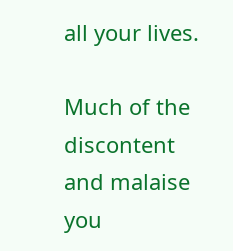all your lives.

Much of the discontent and malaise you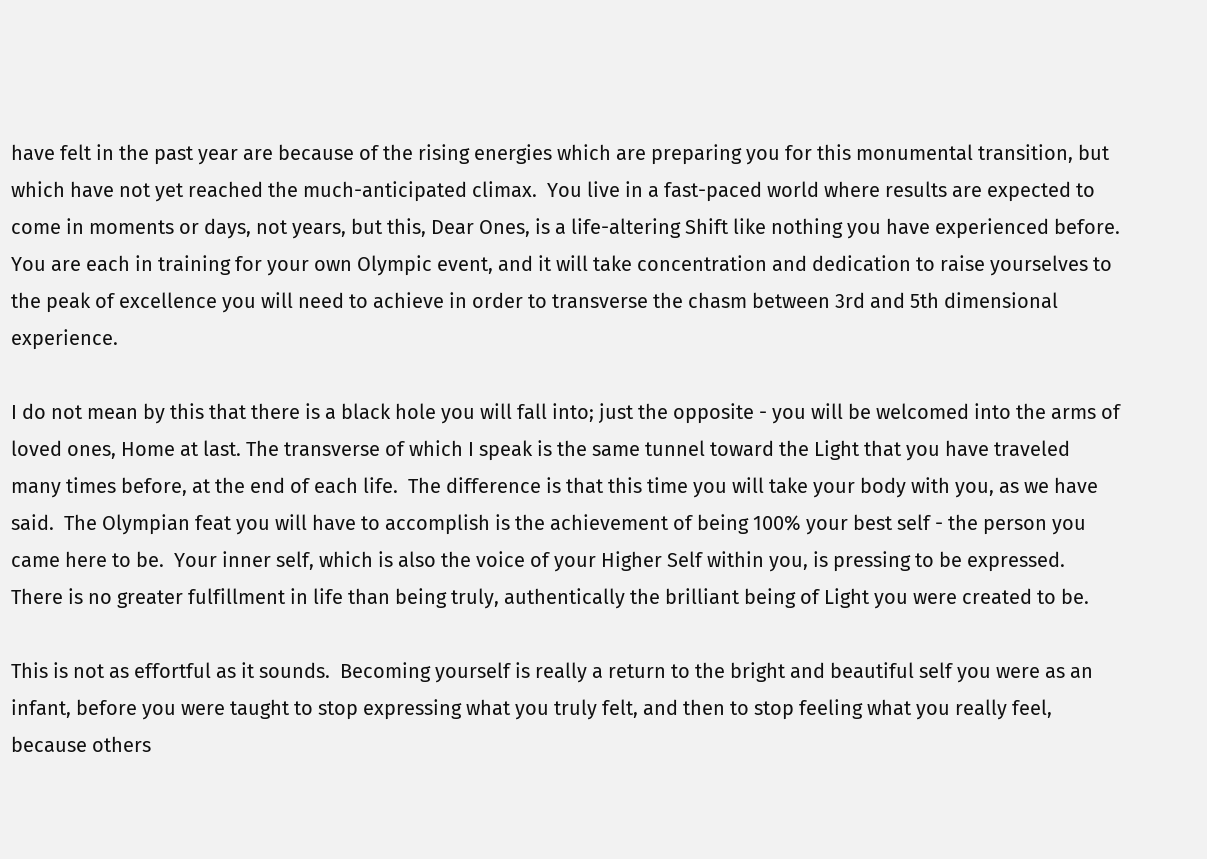have felt in the past year are because of the rising energies which are preparing you for this monumental transition, but which have not yet reached the much-anticipated climax.  You live in a fast-paced world where results are expected to come in moments or days, not years, but this, Dear Ones, is a life-altering Shift like nothing you have experienced before.  You are each in training for your own Olympic event, and it will take concentration and dedication to raise yourselves to the peak of excellence you will need to achieve in order to transverse the chasm between 3rd and 5th dimensional experience.

I do not mean by this that there is a black hole you will fall into; just the opposite - you will be welcomed into the arms of loved ones, Home at last. The transverse of which I speak is the same tunnel toward the Light that you have traveled many times before, at the end of each life.  The difference is that this time you will take your body with you, as we have said.  The Olympian feat you will have to accomplish is the achievement of being 100% your best self - the person you came here to be.  Your inner self, which is also the voice of your Higher Self within you, is pressing to be expressed.  There is no greater fulfillment in life than being truly, authentically the brilliant being of Light you were created to be.

This is not as effortful as it sounds.  Becoming yourself is really a return to the bright and beautiful self you were as an infant, before you were taught to stop expressing what you truly felt, and then to stop feeling what you really feel, because others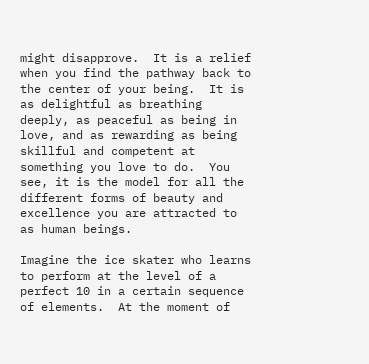might disapprove.  It is a relief when you find the pathway back to the center of your being.  It is as delightful as breathing deeply, as peaceful as being in love, and as rewarding as being skillful and competent at something you love to do.  You see, it is the model for all the different forms of beauty and excellence you are attracted to as human beings.

Imagine the ice skater who learns to perform at the level of a perfect 10 in a certain sequence of elements.  At the moment of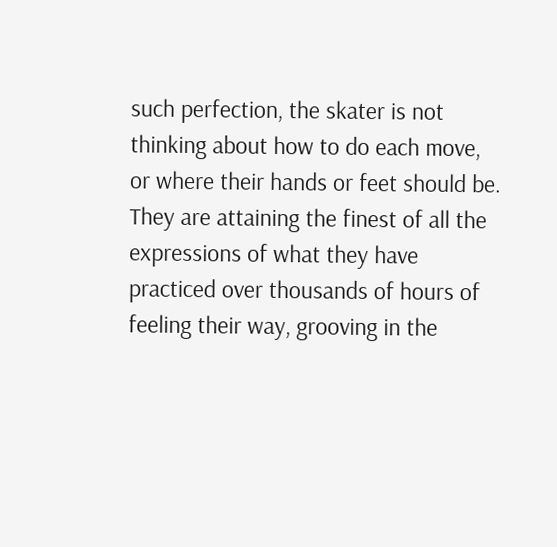such perfection, the skater is not thinking about how to do each move, or where their hands or feet should be.  They are attaining the finest of all the expressions of what they have practiced over thousands of hours of feeling their way, grooving in the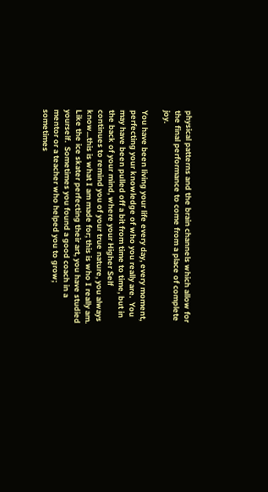physical patterns and the brain channels which allow for the final performance to come from a place of complete joy.

You have been living your life every day, every moment, perfecting your knowledge of who you really are.  You may have been pulled off a bit from time to time, but in the back of your mind, where your Higher Self continues to remind you of your true nature, you always know...this is what I am made for; this is who I really am.  Like the ice skater perfecting their art, you have studied yourself.  Sometimes you found a good coach in a mentor or a teacher who helped you to grow; sometimes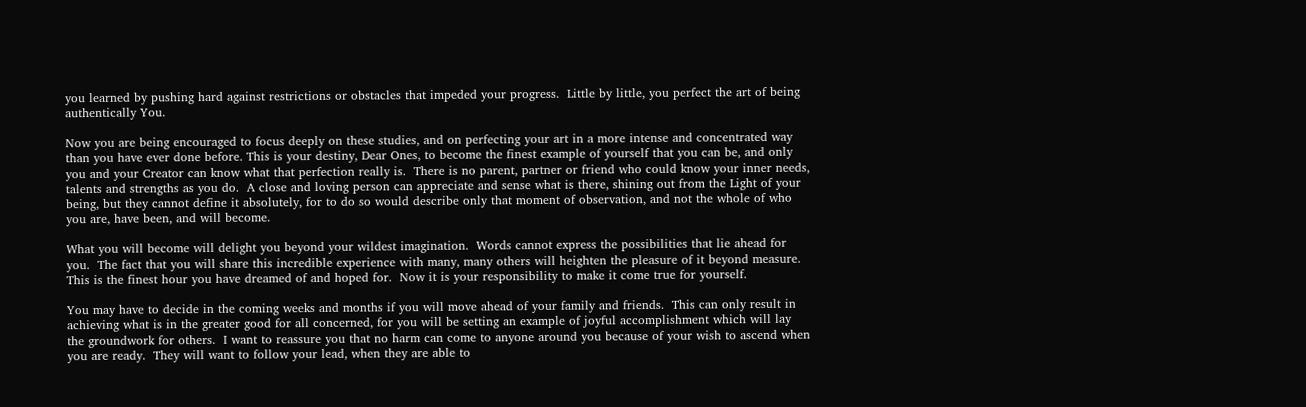you learned by pushing hard against restrictions or obstacles that impeded your progress.  Little by little, you perfect the art of being authentically You.

Now you are being encouraged to focus deeply on these studies, and on perfecting your art in a more intense and concentrated way than you have ever done before. This is your destiny, Dear Ones, to become the finest example of yourself that you can be, and only you and your Creator can know what that perfection really is.  There is no parent, partner or friend who could know your inner needs, talents and strengths as you do.  A close and loving person can appreciate and sense what is there, shining out from the Light of your being, but they cannot define it absolutely, for to do so would describe only that moment of observation, and not the whole of who you are, have been, and will become.

What you will become will delight you beyond your wildest imagination.  Words cannot express the possibilities that lie ahead for you.  The fact that you will share this incredible experience with many, many others will heighten the pleasure of it beyond measure.  This is the finest hour you have dreamed of and hoped for.  Now it is your responsibility to make it come true for yourself.

You may have to decide in the coming weeks and months if you will move ahead of your family and friends.  This can only result in achieving what is in the greater good for all concerned, for you will be setting an example of joyful accomplishment which will lay the groundwork for others.  I want to reassure you that no harm can come to anyone around you because of your wish to ascend when you are ready.  They will want to follow your lead, when they are able to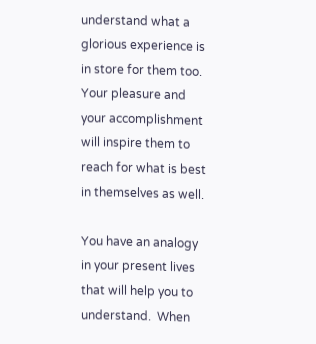understand what a glorious experience is in store for them too.  Your pleasure and your accomplishment will inspire them to reach for what is best in themselves as well.

You have an analogy in your present lives that will help you to understand.  When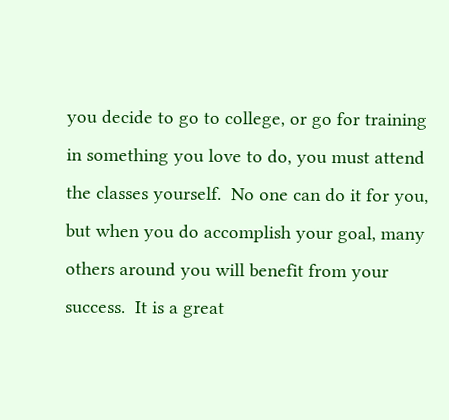you decide to go to college, or go for training in something you love to do, you must attend the classes yourself.  No one can do it for you, but when you do accomplish your goal, many others around you will benefit from your success.  It is a great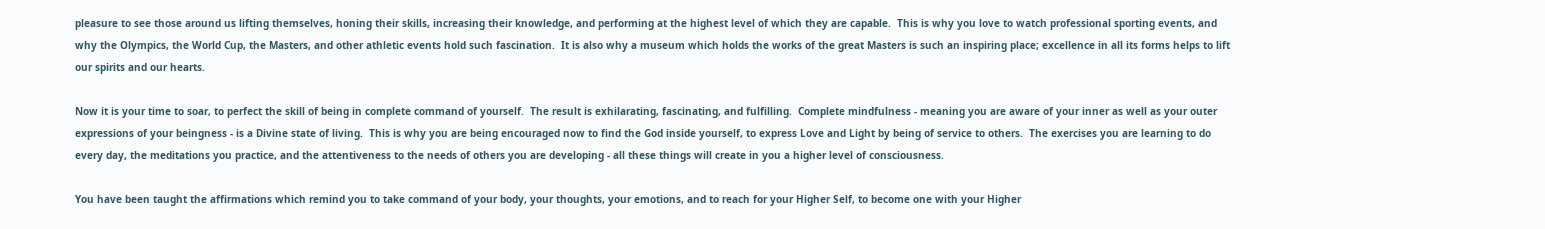pleasure to see those around us lifting themselves, honing their skills, increasing their knowledge, and performing at the highest level of which they are capable.  This is why you love to watch professional sporting events, and why the Olympics, the World Cup, the Masters, and other athletic events hold such fascination.  It is also why a museum which holds the works of the great Masters is such an inspiring place; excellence in all its forms helps to lift our spirits and our hearts.

Now it is your time to soar, to perfect the skill of being in complete command of yourself.  The result is exhilarating, fascinating, and fulfilling.  Complete mindfulness - meaning you are aware of your inner as well as your outer expressions of your beingness - is a Divine state of living.  This is why you are being encouraged now to find the God inside yourself, to express Love and Light by being of service to others.  The exercises you are learning to do every day, the meditations you practice, and the attentiveness to the needs of others you are developing - all these things will create in you a higher level of consciousness.

You have been taught the affirmations which remind you to take command of your body, your thoughts, your emotions, and to reach for your Higher Self, to become one with your Higher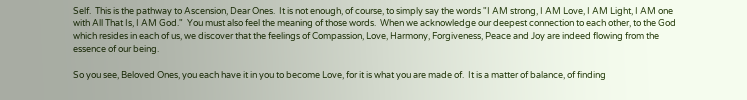Self.  This is the pathway to Ascension, Dear Ones.  It is not enough, of course, to simply say the words "I AM strong, I AM Love, I AM Light, I AM one with All That Is, I AM God."  You must also feel the meaning of those words.  When we acknowledge our deepest connection to each other, to the God which resides in each of us, we discover that the feelings of Compassion, Love, Harmony, Forgiveness, Peace and Joy are indeed flowing from the essence of our being.

So you see, Beloved Ones, you each have it in you to become Love, for it is what you are made of.  It is a matter of balance, of finding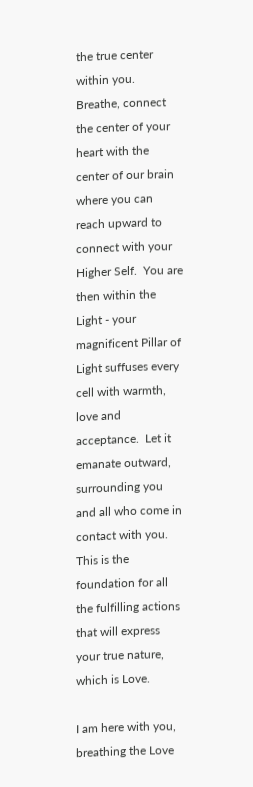the true center within you.  Breathe, connect the center of your heart with the center of our brain where you can reach upward to connect with your Higher Self.  You are then within the Light - your magnificent Pillar of Light suffuses every cell with warmth, love and acceptance.  Let it emanate outward, surrounding you and all who come in contact with you.  This is the foundation for all the fulfilling actions that will express your true nature, which is Love.

I am here with you, breathing the Love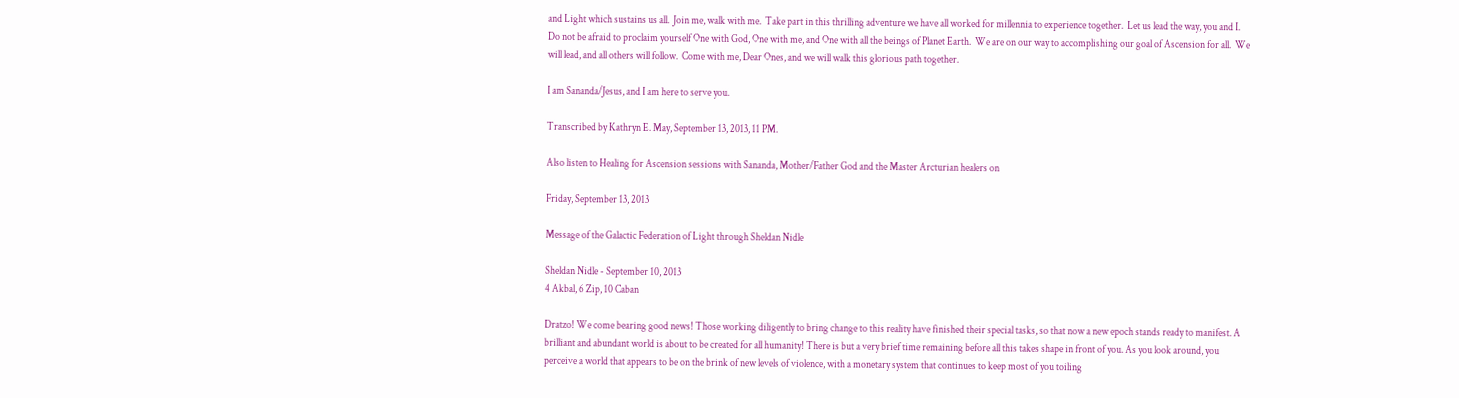and Light which sustains us all.  Join me, walk with me.  Take part in this thrilling adventure we have all worked for millennia to experience together.  Let us lead the way, you and I.  Do not be afraid to proclaim yourself One with God, One with me, and One with all the beings of Planet Earth.  We are on our way to accomplishing our goal of Ascension for all.  We will lead, and all others will follow.  Come with me, Dear Ones, and we will walk this glorious path together.

I am Sananda/Jesus, and I am here to serve you.

Transcribed by Kathryn E. May, September 13, 2013, 11 PM.

Also listen to Healing for Ascension sessions with Sananda, Mother/Father God and the Master Arcturian healers on

Friday, September 13, 2013

Message of the Galactic Federation of Light through Sheldan Nidle

Sheldan Nidle - September 10, 2013
4 Akbal, 6 Zip, 10 Caban

Dratzo! We come bearing good news! Those working diligently to bring change to this reality have finished their special tasks, so that now a new epoch stands ready to manifest. A brilliant and abundant world is about to be created for all humanity! There is but a very brief time remaining before all this takes shape in front of you. As you look around, you perceive a world that appears to be on the brink of new levels of violence, with a monetary system that continues to keep most of you toiling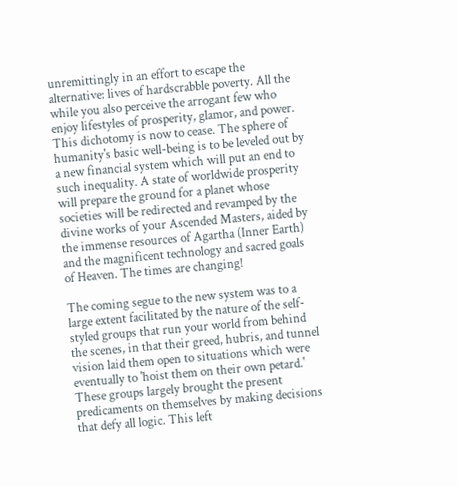unremittingly in an effort to escape the alternative: lives of hardscrabble poverty. All the while you also perceive the arrogant few who enjoy lifestyles of prosperity, glamor, and power. This dichotomy is now to cease. The sphere of humanity's basic well-being is to be leveled out by a new financial system which will put an end to such inequality. A state of worldwide prosperity will prepare the ground for a planet whose societies will be redirected and revamped by the divine works of your Ascended Masters, aided by the immense resources of Agartha (Inner Earth) and the magnificent technology and sacred goals of Heaven. The times are changing!

The coming segue to the new system was to a large extent facilitated by the nature of the self-styled groups that run your world from behind the scenes, in that their greed, hubris, and tunnel vision laid them open to situations which were eventually to 'hoist them on their own petard.' These groups largely brought the present predicaments on themselves by making decisions that defy all logic. This left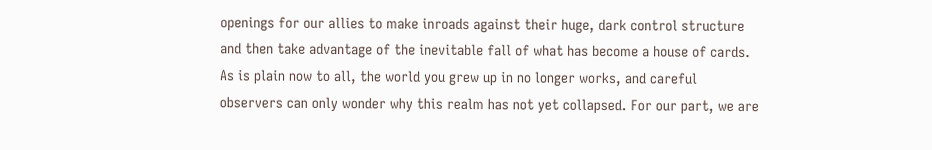openings for our allies to make inroads against their huge, dark control structure and then take advantage of the inevitable fall of what has become a house of cards. As is plain now to all, the world you grew up in no longer works, and careful observers can only wonder why this realm has not yet collapsed. For our part, we are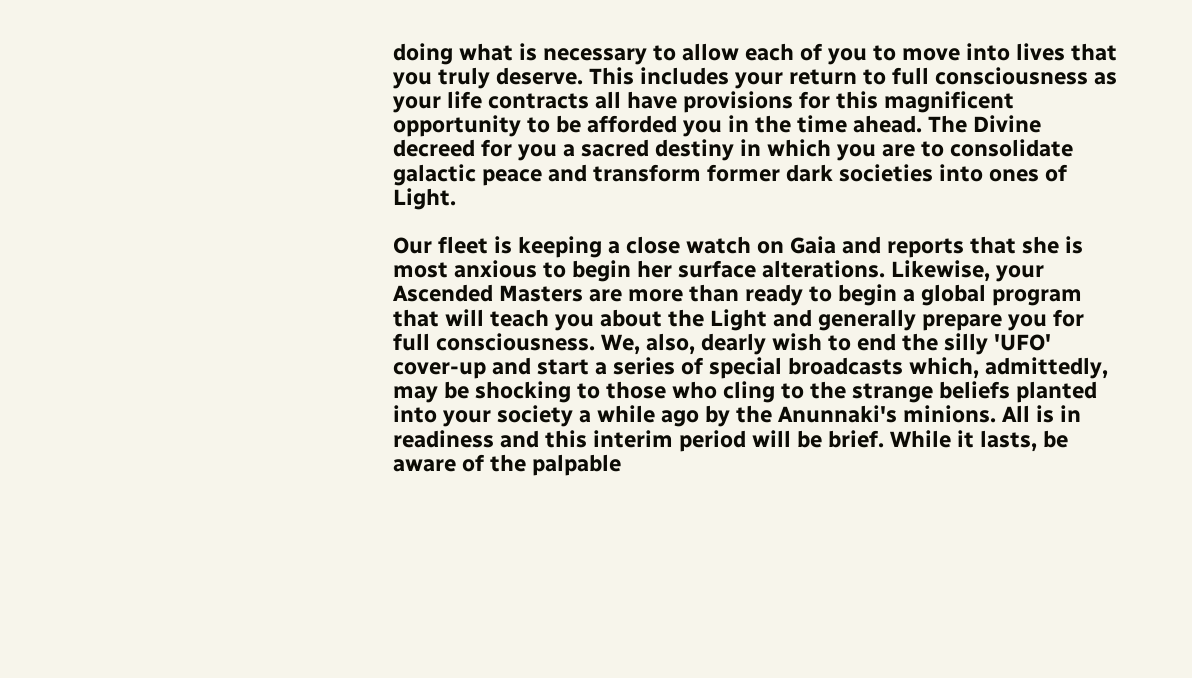doing what is necessary to allow each of you to move into lives that you truly deserve. This includes your return to full consciousness as your life contracts all have provisions for this magnificent opportunity to be afforded you in the time ahead. The Divine decreed for you a sacred destiny in which you are to consolidate galactic peace and transform former dark societies into ones of Light.

Our fleet is keeping a close watch on Gaia and reports that she is most anxious to begin her surface alterations. Likewise, your Ascended Masters are more than ready to begin a global program that will teach you about the Light and generally prepare you for full consciousness. We, also, dearly wish to end the silly 'UFO' cover-up and start a series of special broadcasts which, admittedly, may be shocking to those who cling to the strange beliefs planted into your society a while ago by the Anunnaki's minions. All is in readiness and this interim period will be brief. While it lasts, be aware of the palpable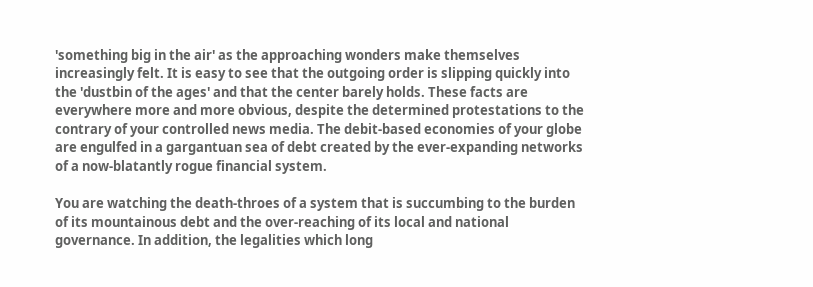'something big in the air' as the approaching wonders make themselves increasingly felt. It is easy to see that the outgoing order is slipping quickly into the 'dustbin of the ages' and that the center barely holds. These facts are everywhere more and more obvious, despite the determined protestations to the contrary of your controlled news media. The debit-based economies of your globe are engulfed in a gargantuan sea of debt created by the ever-expanding networks of a now-blatantly rogue financial system.

You are watching the death-throes of a system that is succumbing to the burden of its mountainous debt and the over-reaching of its local and national governance. In addition, the legalities which long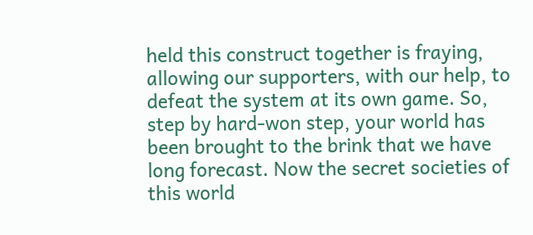held this construct together is fraying, allowing our supporters, with our help, to defeat the system at its own game. So, step by hard-won step, your world has been brought to the brink that we have long forecast. Now the secret societies of this world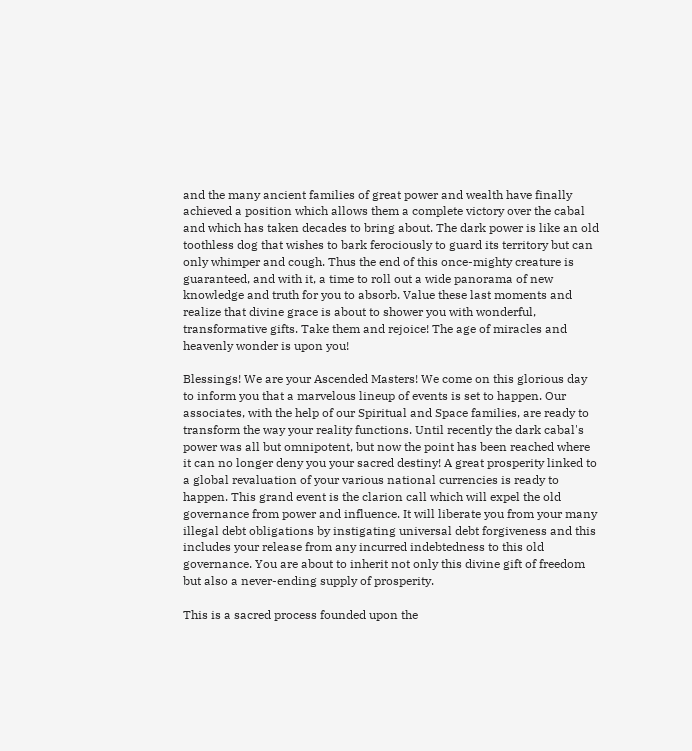and the many ancient families of great power and wealth have finally achieved a position which allows them a complete victory over the cabal and which has taken decades to bring about. The dark power is like an old toothless dog that wishes to bark ferociously to guard its territory but can only whimper and cough. Thus the end of this once-mighty creature is guaranteed, and with it, a time to roll out a wide panorama of new knowledge and truth for you to absorb. Value these last moments and realize that divine grace is about to shower you with wonderful, transformative gifts. Take them and rejoice! The age of miracles and heavenly wonder is upon you!

Blessings! We are your Ascended Masters! We come on this glorious day to inform you that a marvelous lineup of events is set to happen. Our associates, with the help of our Spiritual and Space families, are ready to transform the way your reality functions. Until recently the dark cabal's power was all but omnipotent, but now the point has been reached where it can no longer deny you your sacred destiny! A great prosperity linked to a global revaluation of your various national currencies is ready to happen. This grand event is the clarion call which will expel the old governance from power and influence. It will liberate you from your many illegal debt obligations by instigating universal debt forgiveness and this includes your release from any incurred indebtedness to this old governance. You are about to inherit not only this divine gift of freedom but also a never-ending supply of prosperity.

This is a sacred process founded upon the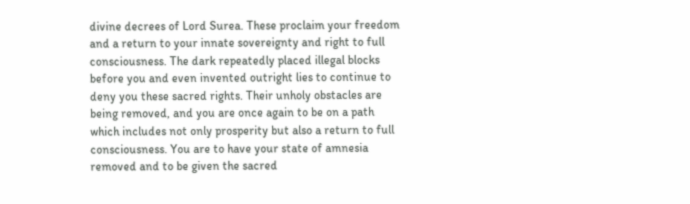divine decrees of Lord Surea. These proclaim your freedom and a return to your innate sovereignty and right to full consciousness. The dark repeatedly placed illegal blocks before you and even invented outright lies to continue to deny you these sacred rights. Their unholy obstacles are being removed, and you are once again to be on a path which includes not only prosperity but also a return to full consciousness. You are to have your state of amnesia removed and to be given the sacred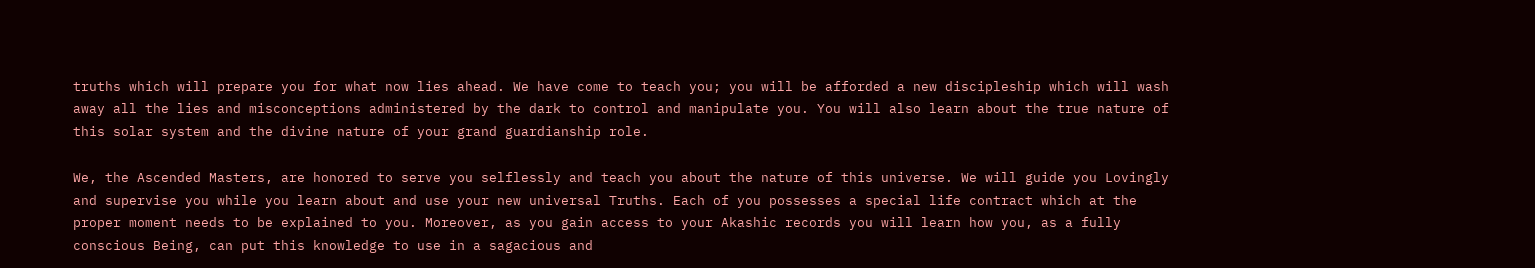truths which will prepare you for what now lies ahead. We have come to teach you; you will be afforded a new discipleship which will wash away all the lies and misconceptions administered by the dark to control and manipulate you. You will also learn about the true nature of this solar system and the divine nature of your grand guardianship role.

We, the Ascended Masters, are honored to serve you selflessly and teach you about the nature of this universe. We will guide you Lovingly and supervise you while you learn about and use your new universal Truths. Each of you possesses a special life contract which at the proper moment needs to be explained to you. Moreover, as you gain access to your Akashic records you will learn how you, as a fully conscious Being, can put this knowledge to use in a sagacious and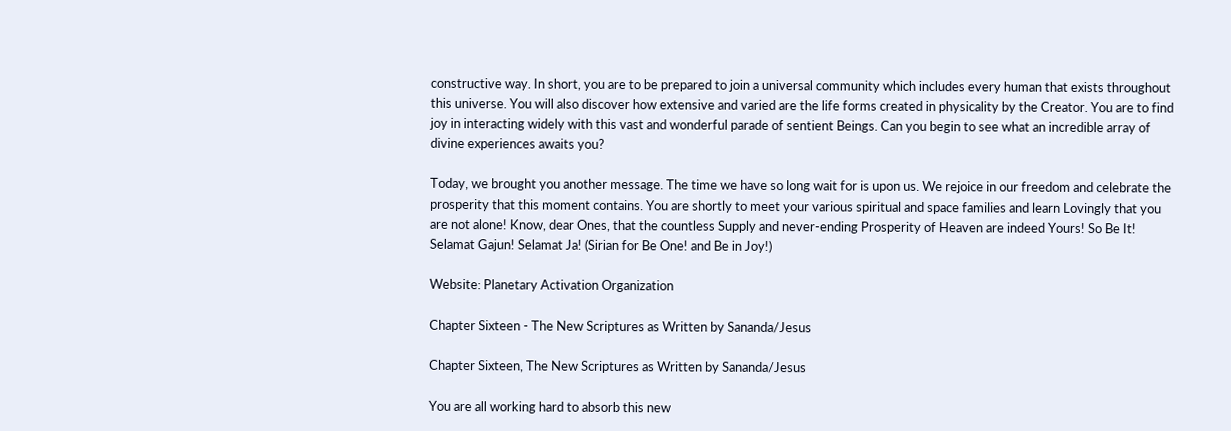constructive way. In short, you are to be prepared to join a universal community which includes every human that exists throughout this universe. You will also discover how extensive and varied are the life forms created in physicality by the Creator. You are to find joy in interacting widely with this vast and wonderful parade of sentient Beings. Can you begin to see what an incredible array of divine experiences awaits you?

Today, we brought you another message. The time we have so long wait for is upon us. We rejoice in our freedom and celebrate the prosperity that this moment contains. You are shortly to meet your various spiritual and space families and learn Lovingly that you are not alone! Know, dear Ones, that the countless Supply and never-ending Prosperity of Heaven are indeed Yours! So Be It! Selamat Gajun! Selamat Ja! (Sirian for Be One! and Be in Joy!)

Website: Planetary Activation Organization

Chapter Sixteen - The New Scriptures as Written by Sananda/Jesus

Chapter Sixteen, The New Scriptures as Written by Sananda/Jesus

You are all working hard to absorb this new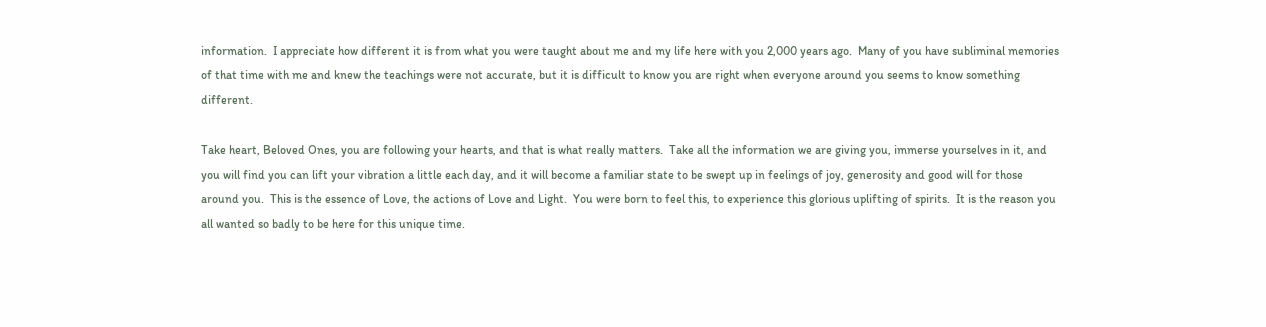information.  I appreciate how different it is from what you were taught about me and my life here with you 2,000 years ago.  Many of you have subliminal memories of that time with me and knew the teachings were not accurate, but it is difficult to know you are right when everyone around you seems to know something different.

Take heart, Beloved Ones, you are following your hearts, and that is what really matters.  Take all the information we are giving you, immerse yourselves in it, and you will find you can lift your vibration a little each day, and it will become a familiar state to be swept up in feelings of joy, generosity and good will for those around you.  This is the essence of Love, the actions of Love and Light.  You were born to feel this, to experience this glorious uplifting of spirits.  It is the reason you all wanted so badly to be here for this unique time.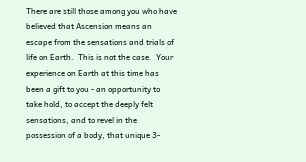There are still those among you who have believed that Ascension means an escape from the sensations and trials of life on Earth.  This is not the case.  Your experience on Earth at this time has been a gift to you - an opportunity to take hold, to accept the deeply felt sensations, and to revel in the possession of a body, that unique 3-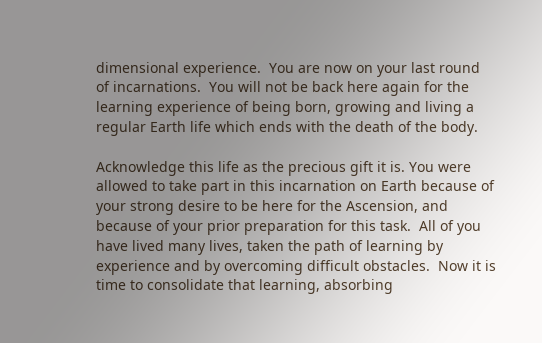dimensional experience.  You are now on your last round of incarnations.  You will not be back here again for the learning experience of being born, growing and living a regular Earth life which ends with the death of the body.

Acknowledge this life as the precious gift it is. You were allowed to take part in this incarnation on Earth because of your strong desire to be here for the Ascension, and because of your prior preparation for this task.  All of you have lived many lives, taken the path of learning by experience and by overcoming difficult obstacles.  Now it is time to consolidate that learning, absorbing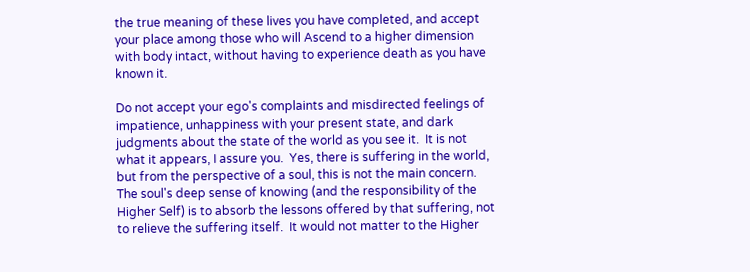the true meaning of these lives you have completed, and accept your place among those who will Ascend to a higher dimension with body intact, without having to experience death as you have known it.

Do not accept your ego's complaints and misdirected feelings of impatience, unhappiness with your present state, and dark judgments about the state of the world as you see it.  It is not what it appears, I assure you.  Yes, there is suffering in the world, but from the perspective of a soul, this is not the main concern.  The soul's deep sense of knowing (and the responsibility of the Higher Self) is to absorb the lessons offered by that suffering, not to relieve the suffering itself.  It would not matter to the Higher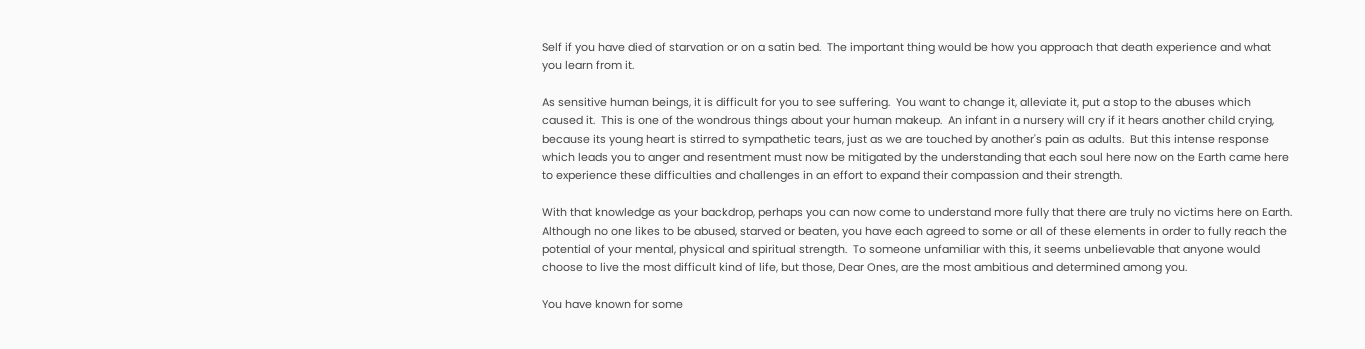Self if you have died of starvation or on a satin bed.  The important thing would be how you approach that death experience and what you learn from it.

As sensitive human beings, it is difficult for you to see suffering.  You want to change it, alleviate it, put a stop to the abuses which caused it.  This is one of the wondrous things about your human makeup.  An infant in a nursery will cry if it hears another child crying, because its young heart is stirred to sympathetic tears, just as we are touched by another's pain as adults.  But this intense response which leads you to anger and resentment must now be mitigated by the understanding that each soul here now on the Earth came here to experience these difficulties and challenges in an effort to expand their compassion and their strength.

With that knowledge as your backdrop, perhaps you can now come to understand more fully that there are truly no victims here on Earth.  Although no one likes to be abused, starved or beaten, you have each agreed to some or all of these elements in order to fully reach the potential of your mental, physical and spiritual strength.  To someone unfamiliar with this, it seems unbelievable that anyone would choose to live the most difficult kind of life, but those, Dear Ones, are the most ambitious and determined among you.

You have known for some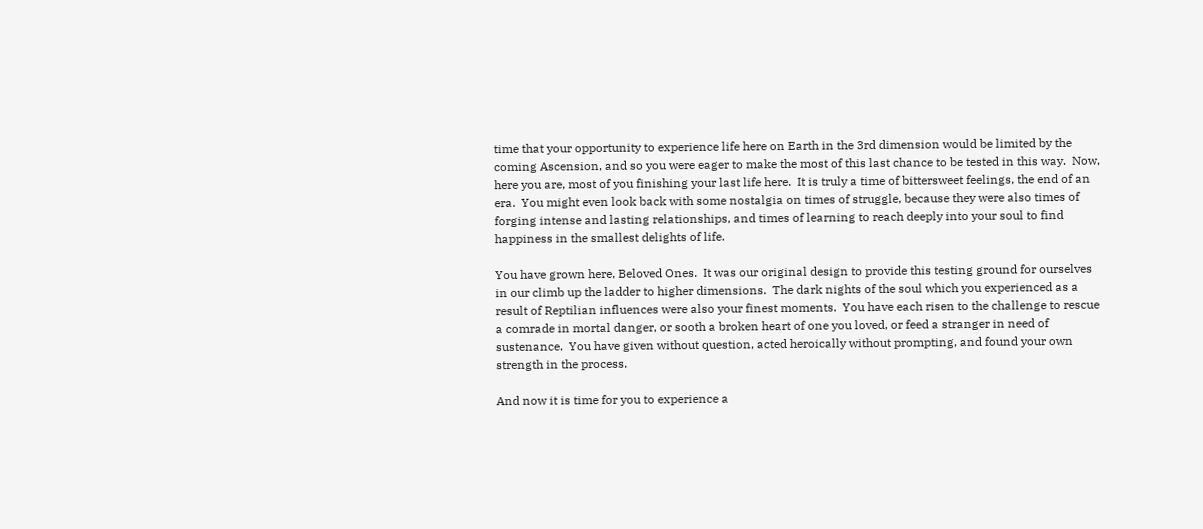time that your opportunity to experience life here on Earth in the 3rd dimension would be limited by the coming Ascension, and so you were eager to make the most of this last chance to be tested in this way.  Now, here you are, most of you finishing your last life here.  It is truly a time of bittersweet feelings, the end of an era.  You might even look back with some nostalgia on times of struggle, because they were also times of forging intense and lasting relationships, and times of learning to reach deeply into your soul to find happiness in the smallest delights of life.

You have grown here, Beloved Ones.  It was our original design to provide this testing ground for ourselves in our climb up the ladder to higher dimensions.  The dark nights of the soul which you experienced as a result of Reptilian influences were also your finest moments.  You have each risen to the challenge to rescue a comrade in mortal danger, or sooth a broken heart of one you loved, or feed a stranger in need of sustenance.  You have given without question, acted heroically without prompting, and found your own strength in the process.

And now it is time for you to experience a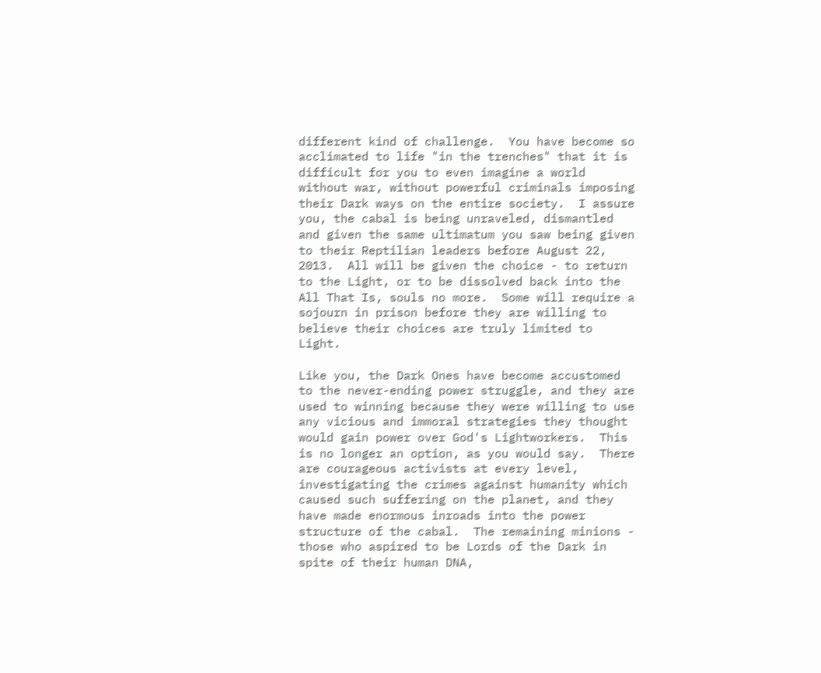different kind of challenge.  You have become so acclimated to life "in the trenches" that it is difficult for you to even imagine a world without war, without powerful criminals imposing their Dark ways on the entire society.  I assure you, the cabal is being unraveled, dismantled and given the same ultimatum you saw being given to their Reptilian leaders before August 22, 2013.  All will be given the choice - to return to the Light, or to be dissolved back into the All That Is, souls no more.  Some will require a sojourn in prison before they are willing to believe their choices are truly limited to Light.

Like you, the Dark Ones have become accustomed to the never-ending power struggle, and they are used to winning because they were willing to use any vicious and immoral strategies they thought would gain power over God's Lightworkers.  This is no longer an option, as you would say.  There are courageous activists at every level, investigating the crimes against humanity which caused such suffering on the planet, and they have made enormous inroads into the power structure of the cabal.  The remaining minions - those who aspired to be Lords of the Dark in spite of their human DNA,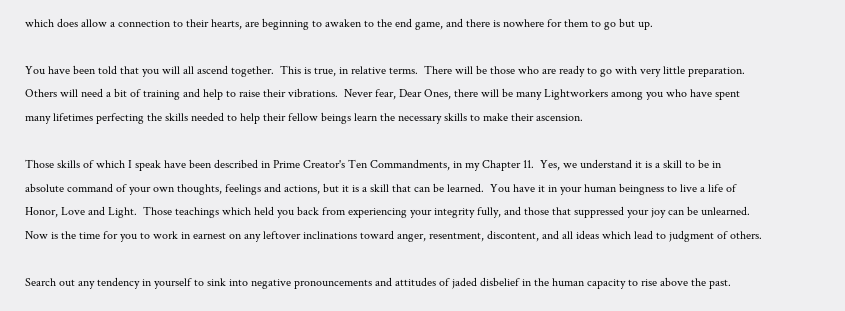which does allow a connection to their hearts, are beginning to awaken to the end game, and there is nowhere for them to go but up.

You have been told that you will all ascend together.  This is true, in relative terms.  There will be those who are ready to go with very little preparation.  Others will need a bit of training and help to raise their vibrations.  Never fear, Dear Ones, there will be many Lightworkers among you who have spent many lifetimes perfecting the skills needed to help their fellow beings learn the necessary skills to make their ascension.

Those skills of which I speak have been described in Prime Creator's Ten Commandments, in my Chapter 11.  Yes, we understand it is a skill to be in absolute command of your own thoughts, feelings and actions, but it is a skill that can be learned.  You have it in your human beingness to live a life of Honor, Love and Light.  Those teachings which held you back from experiencing your integrity fully, and those that suppressed your joy can be unlearned. Now is the time for you to work in earnest on any leftover inclinations toward anger, resentment, discontent, and all ideas which lead to judgment of others.

Search out any tendency in yourself to sink into negative pronouncements and attitudes of jaded disbelief in the human capacity to rise above the past.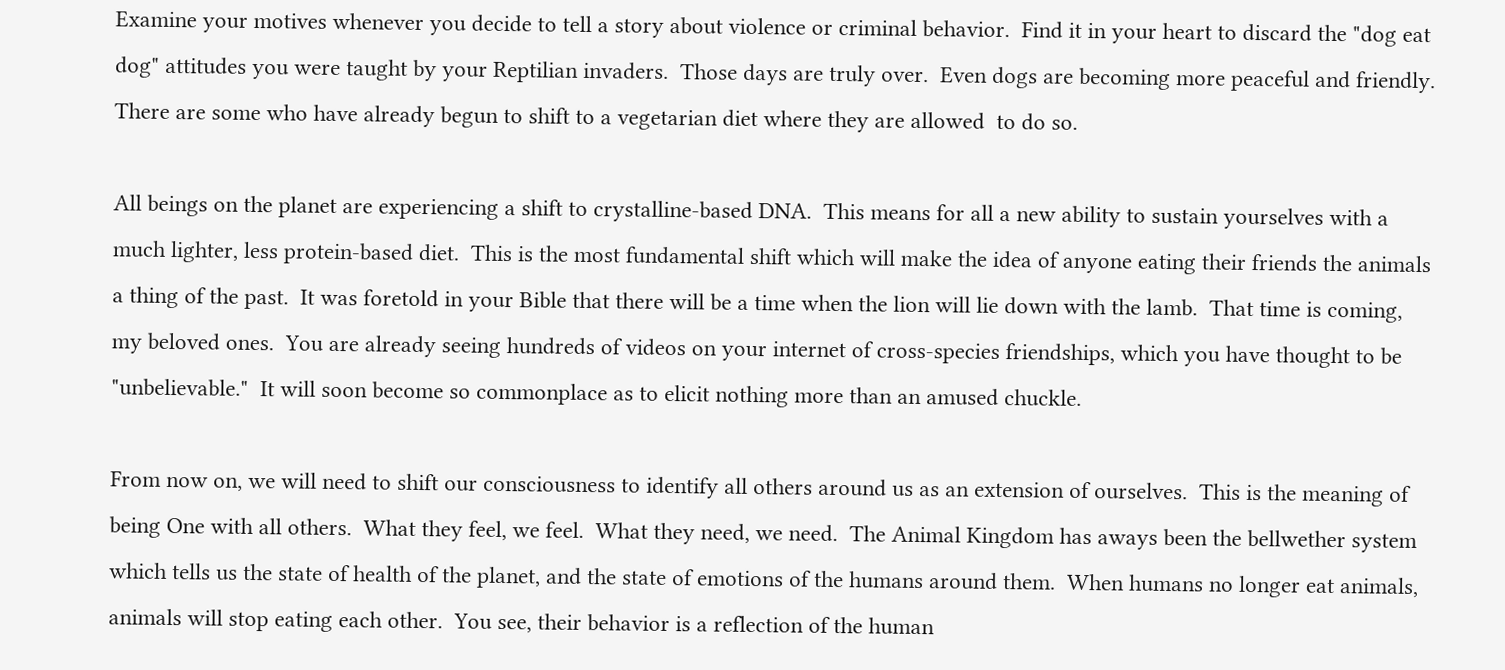Examine your motives whenever you decide to tell a story about violence or criminal behavior.  Find it in your heart to discard the "dog eat dog" attitudes you were taught by your Reptilian invaders.  Those days are truly over.  Even dogs are becoming more peaceful and friendly.  There are some who have already begun to shift to a vegetarian diet where they are allowed  to do so.

All beings on the planet are experiencing a shift to crystalline-based DNA.  This means for all a new ability to sustain yourselves with a much lighter, less protein-based diet.  This is the most fundamental shift which will make the idea of anyone eating their friends the animals a thing of the past.  It was foretold in your Bible that there will be a time when the lion will lie down with the lamb.  That time is coming, my beloved ones.  You are already seeing hundreds of videos on your internet of cross-species friendships, which you have thought to be "unbelievable."  It will soon become so commonplace as to elicit nothing more than an amused chuckle.

From now on, we will need to shift our consciousness to identify all others around us as an extension of ourselves.  This is the meaning of being One with all others.  What they feel, we feel.  What they need, we need.  The Animal Kingdom has aways been the bellwether system which tells us the state of health of the planet, and the state of emotions of the humans around them.  When humans no longer eat animals, animals will stop eating each other.  You see, their behavior is a reflection of the human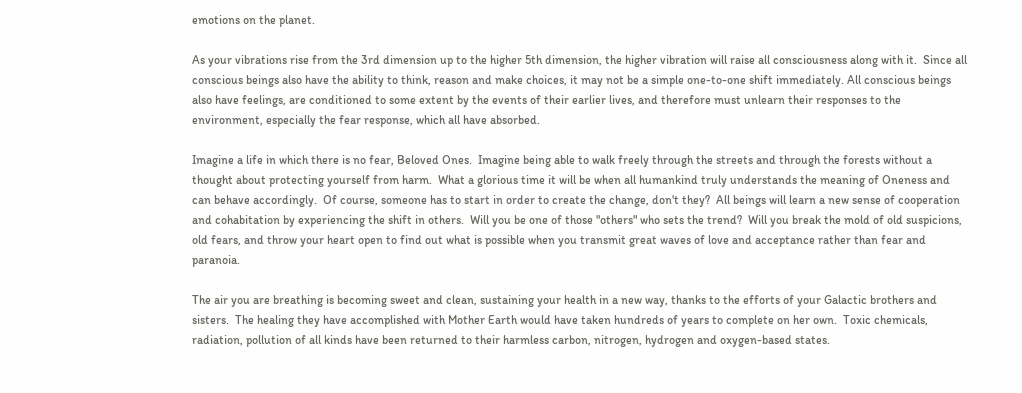emotions on the planet.

As your vibrations rise from the 3rd dimension up to the higher 5th dimension, the higher vibration will raise all consciousness along with it.  Since all conscious beings also have the ability to think, reason and make choices, it may not be a simple one-to-one shift immediately. All conscious beings also have feelings, are conditioned to some extent by the events of their earlier lives, and therefore must unlearn their responses to the environment, especially the fear response, which all have absorbed.

Imagine a life in which there is no fear, Beloved Ones.  Imagine being able to walk freely through the streets and through the forests without a thought about protecting yourself from harm.  What a glorious time it will be when all humankind truly understands the meaning of Oneness and can behave accordingly.  Of course, someone has to start in order to create the change, don't they?  All beings will learn a new sense of cooperation and cohabitation by experiencing the shift in others.  Will you be one of those "others" who sets the trend?  Will you break the mold of old suspicions, old fears, and throw your heart open to find out what is possible when you transmit great waves of love and acceptance rather than fear and paranoia.

The air you are breathing is becoming sweet and clean, sustaining your health in a new way, thanks to the efforts of your Galactic brothers and sisters.  The healing they have accomplished with Mother Earth would have taken hundreds of years to complete on her own.  Toxic chemicals, radiation, pollution of all kinds have been returned to their harmless carbon, nitrogen, hydrogen and oxygen-based states.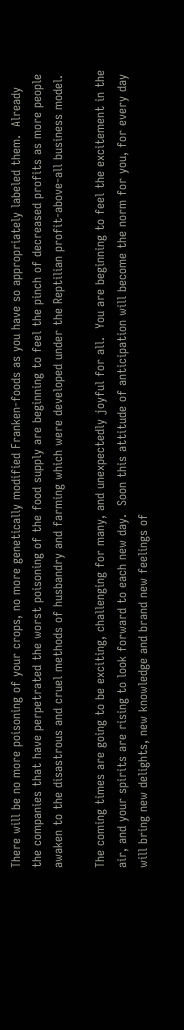There will be no more poisoning of your crops, no more genetically modified Franken-foods as you have so appropriately labeled them.  Already the companies that have perpetrated the worst poisoning of the food supply are beginning to feel the pinch of decreased profits as more people awaken to the disastrous and cruel methods of husbandry and farming which were developed under the Reptilian profit-above-all business model.

The coming times are going to be exciting, challenging for many, and unexpectedly joyful for all.  You are beginning to feel the excitement in the air, and your spirits are rising to look forward to each new day.  Soon this attitude of anticipation will become the norm for you, for every day will bring new delights, new knowledge and brand new feelings of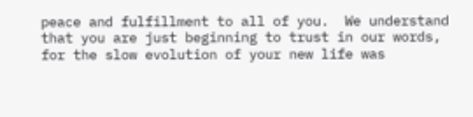peace and fulfillment to all of you.  We understand that you are just beginning to trust in our words, for the slow evolution of your new life was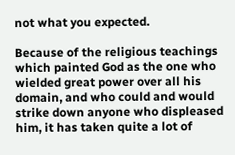not what you expected.

Because of the religious teachings which painted God as the one who wielded great power over all his domain, and who could and would strike down anyone who displeased him, it has taken quite a lot of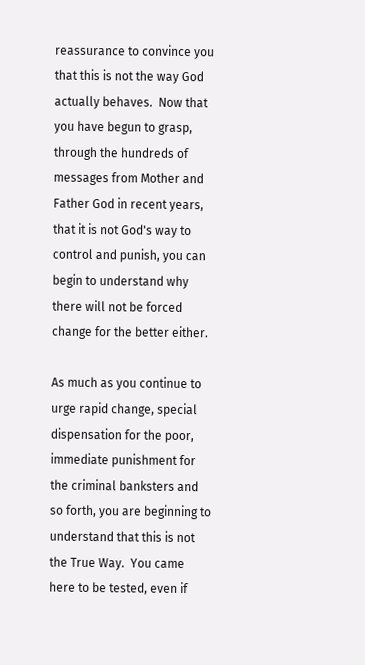reassurance to convince you that this is not the way God actually behaves.  Now that you have begun to grasp, through the hundreds of messages from Mother and Father God in recent years, that it is not God's way to control and punish, you can begin to understand why there will not be forced change for the better either.

As much as you continue to urge rapid change, special dispensation for the poor, immediate punishment for the criminal banksters and so forth, you are beginning to understand that this is not the True Way.  You came here to be tested, even if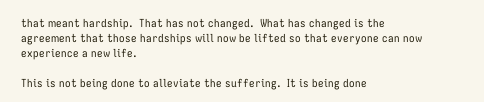that meant hardship.  That has not changed.  What has changed is the agreement that those hardships will now be lifted so that everyone can now experience a new life.

This is not being done to alleviate the suffering.  It is being done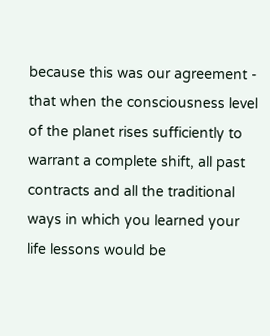because this was our agreement - that when the consciousness level of the planet rises sufficiently to warrant a complete shift, all past contracts and all the traditional ways in which you learned your life lessons would be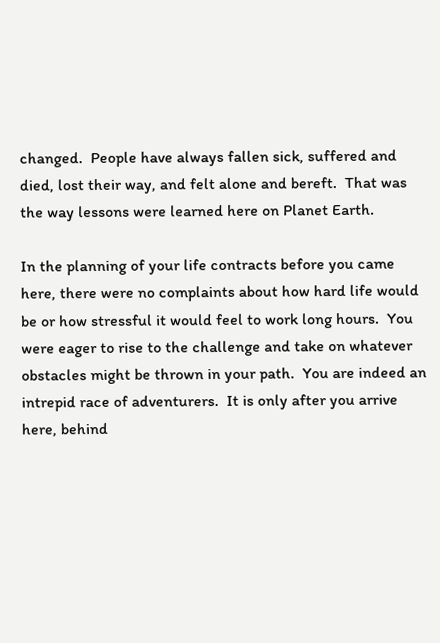changed.  People have always fallen sick, suffered and died, lost their way, and felt alone and bereft.  That was the way lessons were learned here on Planet Earth.

In the planning of your life contracts before you came here, there were no complaints about how hard life would be or how stressful it would feel to work long hours.  You were eager to rise to the challenge and take on whatever obstacles might be thrown in your path.  You are indeed an intrepid race of adventurers.  It is only after you arrive here, behind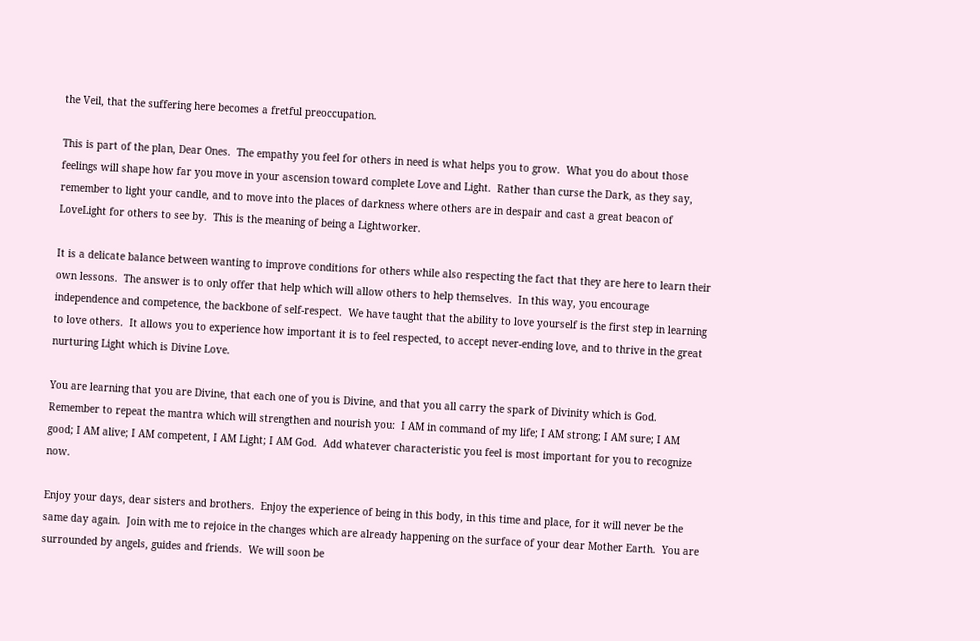the Veil, that the suffering here becomes a fretful preoccupation.

This is part of the plan, Dear Ones.  The empathy you feel for others in need is what helps you to grow.  What you do about those feelings will shape how far you move in your ascension toward complete Love and Light.  Rather than curse the Dark, as they say, remember to light your candle, and to move into the places of darkness where others are in despair and cast a great beacon of LoveLight for others to see by.  This is the meaning of being a Lightworker.

It is a delicate balance between wanting to improve conditions for others while also respecting the fact that they are here to learn their own lessons.  The answer is to only offer that help which will allow others to help themselves.  In this way, you encourage independence and competence, the backbone of self-respect.  We have taught that the ability to love yourself is the first step in learning to love others.  It allows you to experience how important it is to feel respected, to accept never-ending love, and to thrive in the great nurturing Light which is Divine Love.

You are learning that you are Divine, that each one of you is Divine, and that you all carry the spark of Divinity which is God.  Remember to repeat the mantra which will strengthen and nourish you:  I AM in command of my life; I AM strong; I AM sure; I AM good; I AM alive; I AM competent, I AM Light; I AM God.  Add whatever characteristic you feel is most important for you to recognize now.

Enjoy your days, dear sisters and brothers.  Enjoy the experience of being in this body, in this time and place, for it will never be the same day again.  Join with me to rejoice in the changes which are already happening on the surface of your dear Mother Earth.  You are surrounded by angels, guides and friends.  We will soon be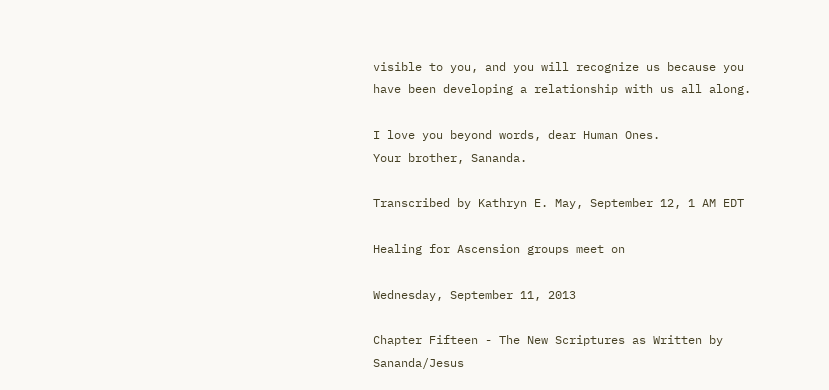visible to you, and you will recognize us because you have been developing a relationship with us all along.

I love you beyond words, dear Human Ones.
Your brother, Sananda.

Transcribed by Kathryn E. May, September 12, 1 AM EDT

Healing for Ascension groups meet on

Wednesday, September 11, 2013

Chapter Fifteen - The New Scriptures as Written by Sananda/Jesus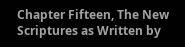Chapter Fifteen, The New Scriptures as Written by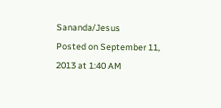Sananda/Jesus
Posted on September 11, 2013 at 1:40 AM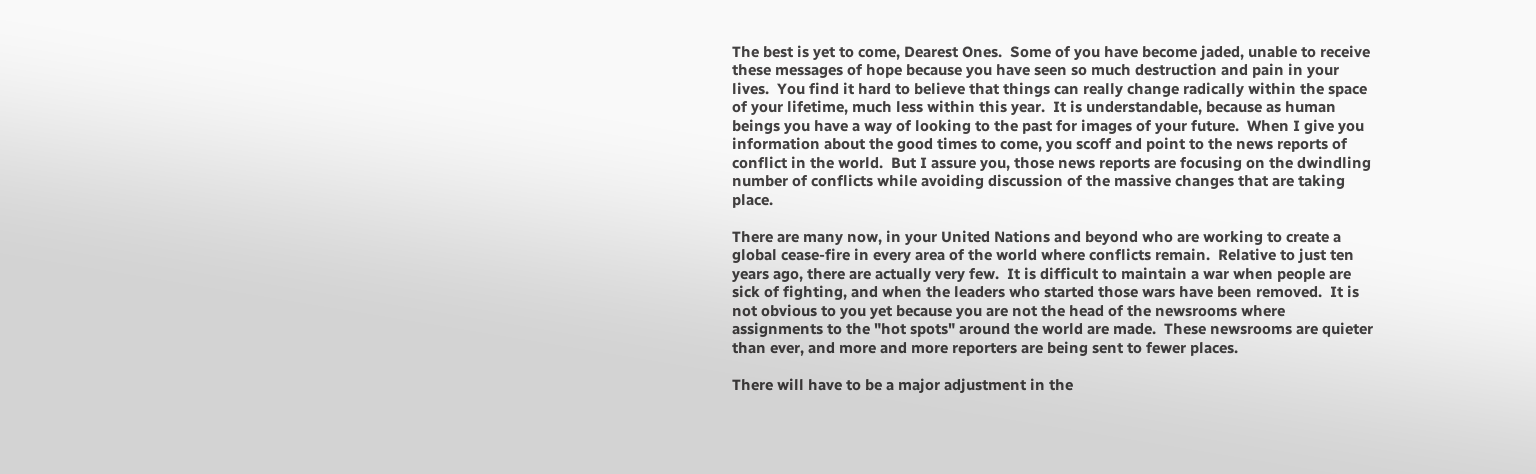The best is yet to come, Dearest Ones.  Some of you have become jaded, unable to receive these messages of hope because you have seen so much destruction and pain in your lives.  You find it hard to believe that things can really change radically within the space of your lifetime, much less within this year.  It is understandable, because as human beings you have a way of looking to the past for images of your future.  When I give you information about the good times to come, you scoff and point to the news reports of conflict in the world.  But I assure you, those news reports are focusing on the dwindling number of conflicts while avoiding discussion of the massive changes that are taking place.

There are many now, in your United Nations and beyond who are working to create a global cease-fire in every area of the world where conflicts remain.  Relative to just ten years ago, there are actually very few.  It is difficult to maintain a war when people are sick of fighting, and when the leaders who started those wars have been removed.  It is not obvious to you yet because you are not the head of the newsrooms where assignments to the "hot spots" around the world are made.  These newsrooms are quieter than ever, and more and more reporters are being sent to fewer places.

There will have to be a major adjustment in the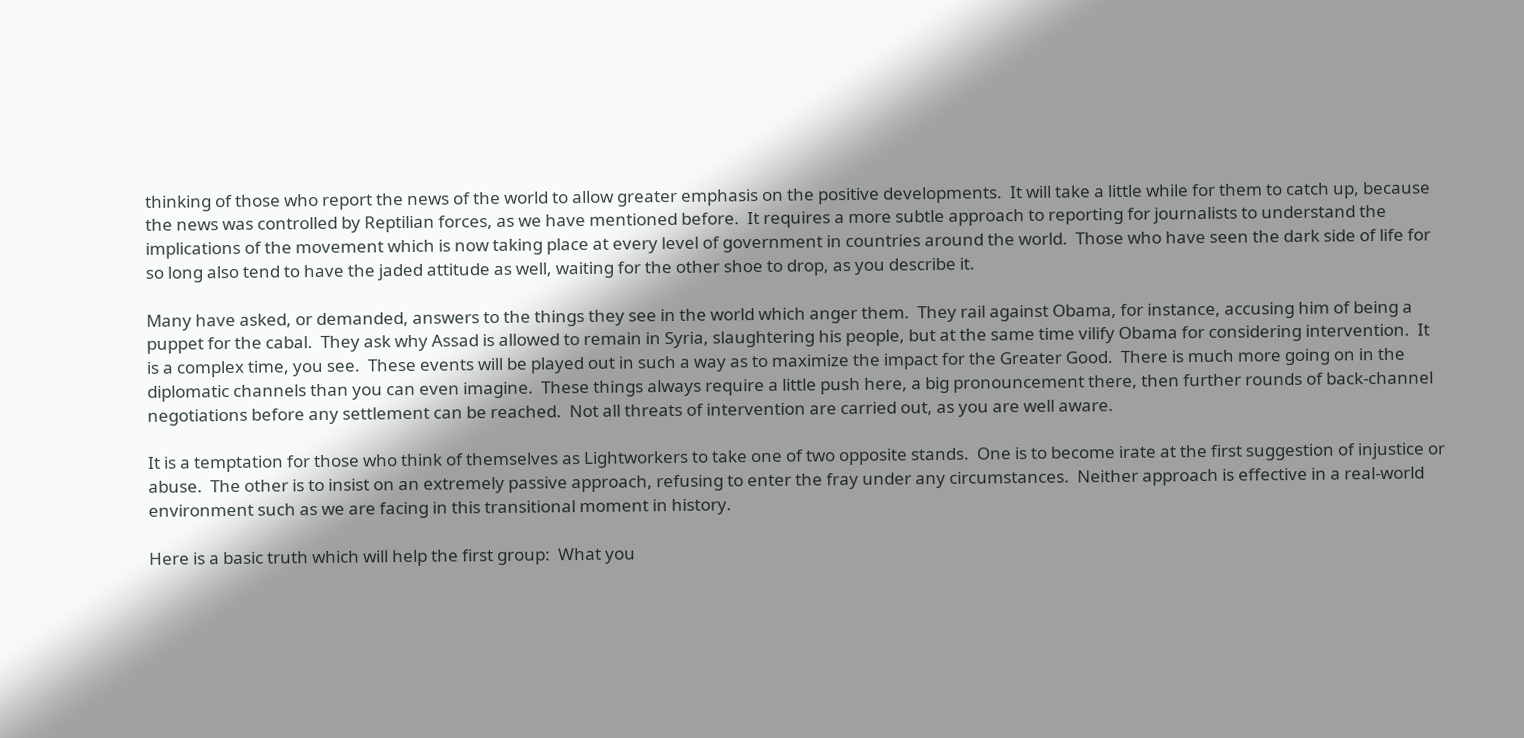thinking of those who report the news of the world to allow greater emphasis on the positive developments.  It will take a little while for them to catch up, because the news was controlled by Reptilian forces, as we have mentioned before.  It requires a more subtle approach to reporting for journalists to understand the implications of the movement which is now taking place at every level of government in countries around the world.  Those who have seen the dark side of life for so long also tend to have the jaded attitude as well, waiting for the other shoe to drop, as you describe it.

Many have asked, or demanded, answers to the things they see in the world which anger them.  They rail against Obama, for instance, accusing him of being a puppet for the cabal.  They ask why Assad is allowed to remain in Syria, slaughtering his people, but at the same time vilify Obama for considering intervention.  It is a complex time, you see.  These events will be played out in such a way as to maximize the impact for the Greater Good.  There is much more going on in the diplomatic channels than you can even imagine.  These things always require a little push here, a big pronouncement there, then further rounds of back-channel negotiations before any settlement can be reached.  Not all threats of intervention are carried out, as you are well aware.

It is a temptation for those who think of themselves as Lightworkers to take one of two opposite stands.  One is to become irate at the first suggestion of injustice or abuse.  The other is to insist on an extremely passive approach, refusing to enter the fray under any circumstances.  Neither approach is effective in a real-world environment such as we are facing in this transitional moment in history.

Here is a basic truth which will help the first group:  What you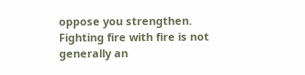oppose you strengthen.  Fighting fire with fire is not generally an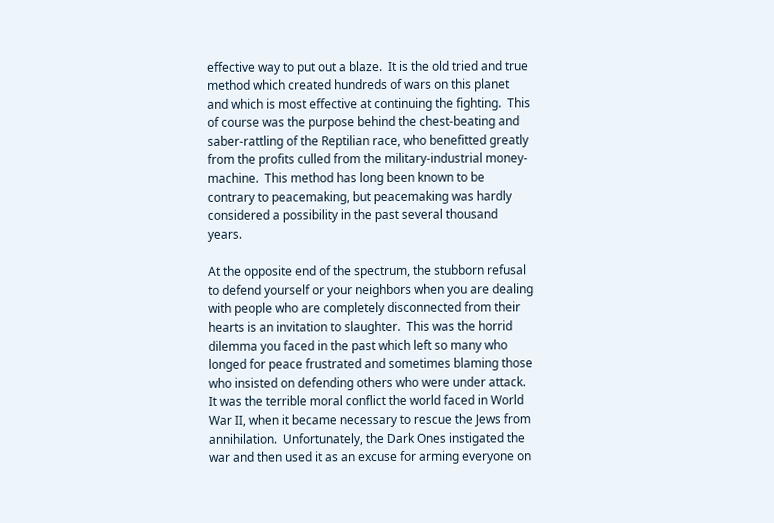effective way to put out a blaze.  It is the old tried and true method which created hundreds of wars on this planet and which is most effective at continuing the fighting.  This of course was the purpose behind the chest-beating and saber-rattling of the Reptilian race, who benefitted greatly from the profits culled from the military-industrial money-machine.  This method has long been known to be contrary to peacemaking, but peacemaking was hardly considered a possibility in the past several thousand years.

At the opposite end of the spectrum, the stubborn refusal to defend yourself or your neighbors when you are dealing with people who are completely disconnected from their hearts is an invitation to slaughter.  This was the horrid dilemma you faced in the past which left so many who longed for peace frustrated and sometimes blaming those who insisted on defending others who were under attack.  It was the terrible moral conflict the world faced in World War II, when it became necessary to rescue the Jews from annihilation.  Unfortunately, the Dark Ones instigated the war and then used it as an excuse for arming everyone on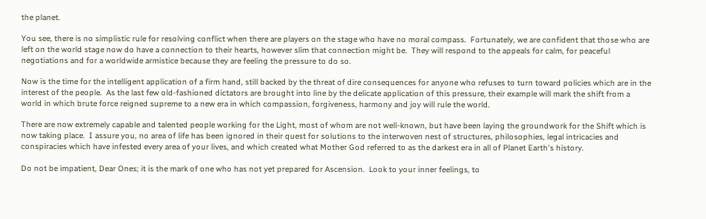the planet.

You see, there is no simplistic rule for resolving conflict when there are players on the stage who have no moral compass.  Fortunately, we are confident that those who are left on the world stage now do have a connection to their hearts, however slim that connection might be.  They will respond to the appeals for calm, for peaceful negotiations and for a worldwide armistice because they are feeling the pressure to do so.

Now is the time for the intelligent application of a firm hand, still backed by the threat of dire consequences for anyone who refuses to turn toward policies which are in the interest of the people.  As the last few old-fashioned dictators are brought into line by the delicate application of this pressure, their example will mark the shift from a world in which brute force reigned supreme to a new era in which compassion, forgiveness, harmony and joy will rule the world.

There are now extremely capable and talented people working for the Light, most of whom are not well-known, but have been laying the groundwork for the Shift which is now taking place.  I assure you, no area of life has been ignored in their quest for solutions to the interwoven nest of structures, philosophies, legal intricacies and conspiracies which have infested every area of your lives, and which created what Mother God referred to as the darkest era in all of Planet Earth's history.

Do not be impatient, Dear Ones; it is the mark of one who has not yet prepared for Ascension.  Look to your inner feelings, to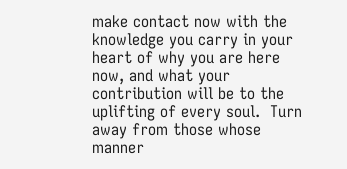make contact now with the knowledge you carry in your heart of why you are here now, and what your contribution will be to the uplifting of every soul.  Turn away from those whose manner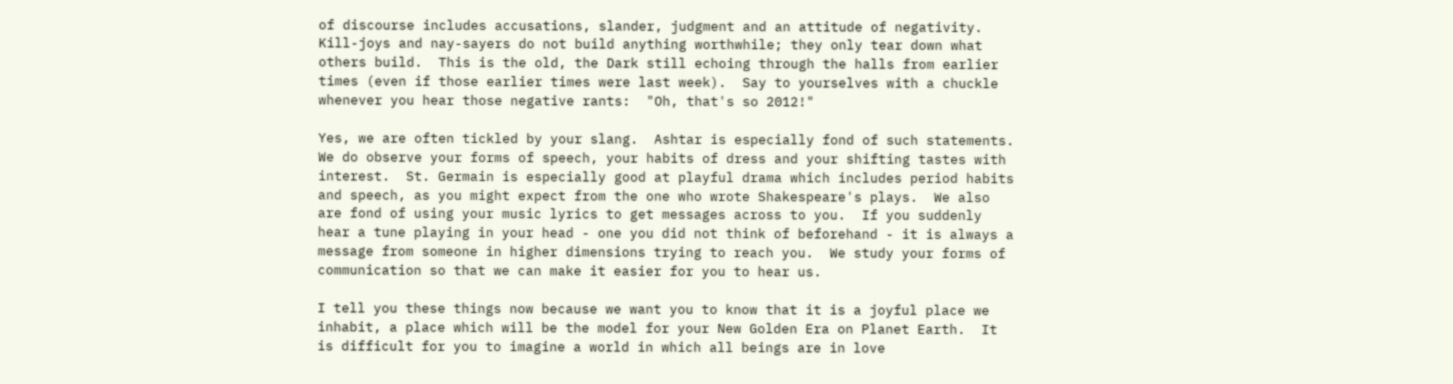of discourse includes accusations, slander, judgment and an attitude of negativity.  Kill-joys and nay-sayers do not build anything worthwhile; they only tear down what others build.  This is the old, the Dark still echoing through the halls from earlier times (even if those earlier times were last week).  Say to yourselves with a chuckle whenever you hear those negative rants:  "Oh, that's so 2012!"

Yes, we are often tickled by your slang.  Ashtar is especially fond of such statements.  We do observe your forms of speech, your habits of dress and your shifting tastes with interest.  St. Germain is especially good at playful drama which includes period habits and speech, as you might expect from the one who wrote Shakespeare's plays.  We also are fond of using your music lyrics to get messages across to you.  If you suddenly hear a tune playing in your head - one you did not think of beforehand - it is always a message from someone in higher dimensions trying to reach you.  We study your forms of communication so that we can make it easier for you to hear us.

I tell you these things now because we want you to know that it is a joyful place we inhabit, a place which will be the model for your New Golden Era on Planet Earth.  It is difficult for you to imagine a world in which all beings are in love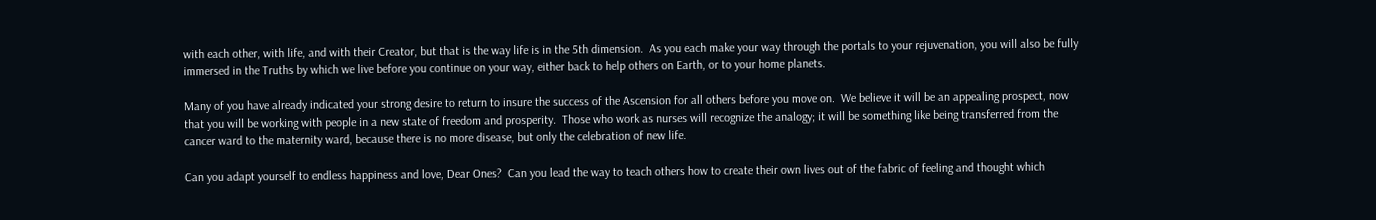with each other, with life, and with their Creator, but that is the way life is in the 5th dimension.  As you each make your way through the portals to your rejuvenation, you will also be fully immersed in the Truths by which we live before you continue on your way, either back to help others on Earth, or to your home planets.

Many of you have already indicated your strong desire to return to insure the success of the Ascension for all others before you move on.  We believe it will be an appealing prospect, now that you will be working with people in a new state of freedom and prosperity.  Those who work as nurses will recognize the analogy; it will be something like being transferred from the cancer ward to the maternity ward, because there is no more disease, but only the celebration of new life.

Can you adapt yourself to endless happiness and love, Dear Ones?  Can you lead the way to teach others how to create their own lives out of the fabric of feeling and thought which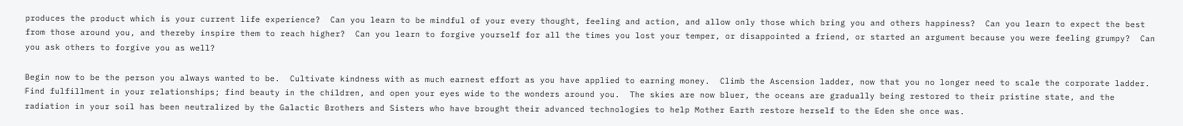produces the product which is your current life experience?  Can you learn to be mindful of your every thought, feeling and action, and allow only those which bring you and others happiness?  Can you learn to expect the best from those around you, and thereby inspire them to reach higher?  Can you learn to forgive yourself for all the times you lost your temper, or disappointed a friend, or started an argument because you were feeling grumpy?  Can you ask others to forgive you as well?

Begin now to be the person you always wanted to be.  Cultivate kindness with as much earnest effort as you have applied to earning money.  Climb the Ascension ladder, now that you no longer need to scale the corporate ladder.  Find fulfillment in your relationships; find beauty in the children, and open your eyes wide to the wonders around you.  The skies are now bluer, the oceans are gradually being restored to their pristine state, and the radiation in your soil has been neutralized by the Galactic Brothers and Sisters who have brought their advanced technologies to help Mother Earth restore herself to the Eden she once was.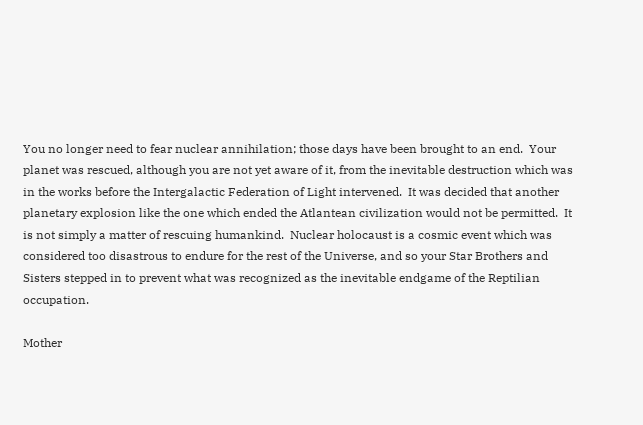You no longer need to fear nuclear annihilation; those days have been brought to an end.  Your planet was rescued, although you are not yet aware of it, from the inevitable destruction which was in the works before the Intergalactic Federation of Light intervened.  It was decided that another planetary explosion like the one which ended the Atlantean civilization would not be permitted.  It is not simply a matter of rescuing humankind.  Nuclear holocaust is a cosmic event which was considered too disastrous to endure for the rest of the Universe, and so your Star Brothers and Sisters stepped in to prevent what was recognized as the inevitable endgame of the Reptilian occupation.

Mother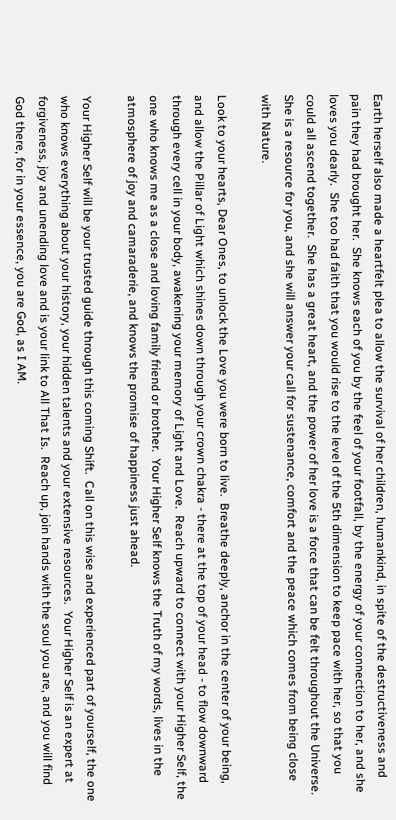Earth herself also made a heartfelt plea to allow the survival of her children, humankind, in spite of the destructiveness and pain they had brought her.  She knows each of you by the feel of your footfall, by the energy of your connection to her, and she loves you dearly.  She too had faith that you would rise to the level of the 5th dimension to keep pace with her, so that you could all ascend together.  She has a great heart, and the power of her love is a force that can be felt throughout the Universe.  She is a resource for you, and she will answer your call for sustenance, comfort and the peace which comes from being close with Nature.

Look to your hearts, Dear Ones, to unlock the Love you were born to live.  Breathe deeply, anchor in the center of your being, and allow the Pillar of Light which shines down through your crown chakra - there at the top of your head - to flow downward through every cell in your body, awakening your memory of Light and Love.  Reach upward to connect with your Higher Self, the one who knows me as a close and loving family friend or brother.  Your Higher Self knows the Truth of my words, lives in the atmosphere of joy and camaraderie, and knows the promise of happiness just ahead.

Your Higher Self will be your trusted guide through this coming Shift.  Call on this wise and experienced part of yourself, the one who knows everything about your history, your hidden talents and your extensive resources.  Your Higher Self is an expert at forgiveness, joy and unending love and is your link to All That Is.  Reach up, join hands with the soul you are, and you will find God there, for in your essence, you are God, as I AM.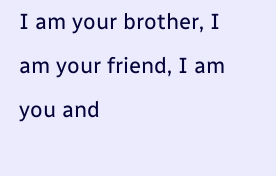I am your brother, I am your friend, I am you and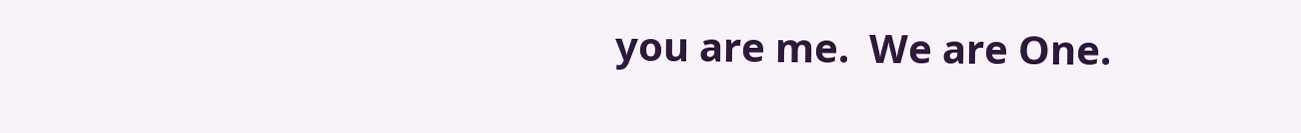you are me.  We are One.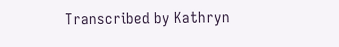Transcribed by Kathryn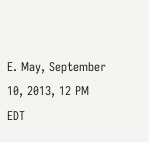E. May, September 10, 2013, 12 PM  EDT